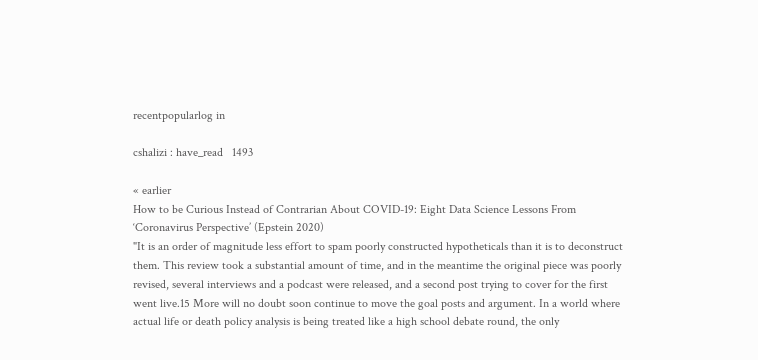recentpopularlog in

cshalizi : have_read   1493

« earlier
How to be Curious Instead of Contrarian About COVID-19: Eight Data Science Lessons From ‘Coronavirus Perspective’ (Epstein 2020)
"It is an order of magnitude less effort to spam poorly constructed hypotheticals than it is to deconstruct them. This review took a substantial amount of time, and in the meantime the original piece was poorly revised, several interviews and a podcast were released, and a second post trying to cover for the first went live.15 More will no doubt soon continue to move the goal posts and argument. In a world where actual life or death policy analysis is being treated like a high school debate round, the only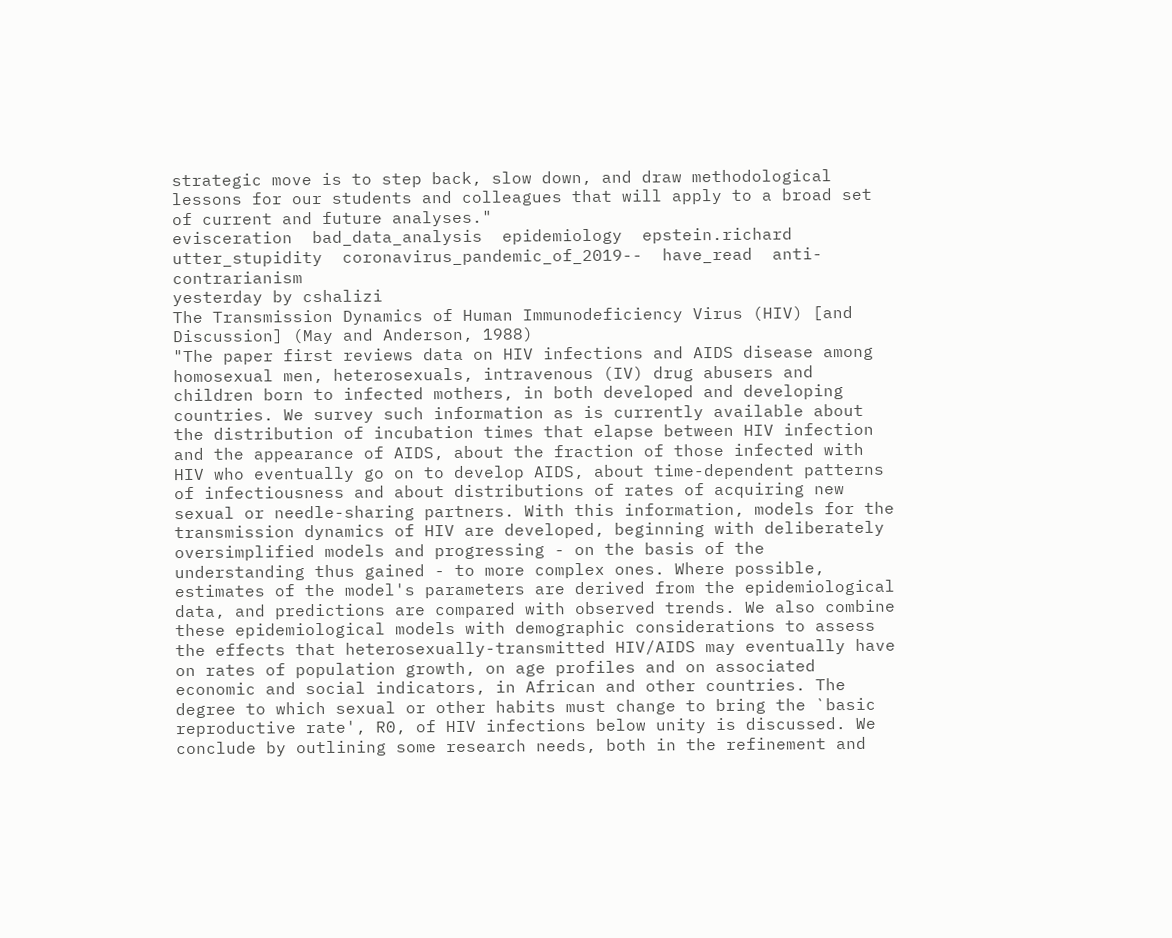strategic move is to step back, slow down, and draw methodological lessons for our students and colleagues that will apply to a broad set of current and future analyses."
evisceration  bad_data_analysis  epidemiology  epstein.richard  utter_stupidity  coronavirus_pandemic_of_2019--  have_read  anti-contrarianism
yesterday by cshalizi
The Transmission Dynamics of Human Immunodeficiency Virus (HIV) [and Discussion] (May and Anderson, 1988)
"The paper first reviews data on HIV infections and AIDS disease among homosexual men, heterosexuals, intravenous (IV) drug abusers and children born to infected mothers, in both developed and developing countries. We survey such information as is currently available about the distribution of incubation times that elapse between HIV infection and the appearance of AIDS, about the fraction of those infected with HIV who eventually go on to develop AIDS, about time-dependent patterns of infectiousness and about distributions of rates of acquiring new sexual or needle-sharing partners. With this information, models for the transmission dynamics of HIV are developed, beginning with deliberately oversimplified models and progressing - on the basis of the understanding thus gained - to more complex ones. Where possible, estimates of the model's parameters are derived from the epidemiological data, and predictions are compared with observed trends. We also combine these epidemiological models with demographic considerations to assess the effects that heterosexually-transmitted HIV/AIDS may eventually have on rates of population growth, on age profiles and on associated economic and social indicators, in African and other countries. The degree to which sexual or other habits must change to bring the `basic reproductive rate', R0, of HIV infections below unity is discussed. We conclude by outlining some research needs, both in the refinement and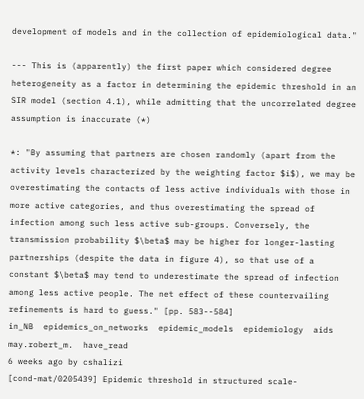development of models and in the collection of epidemiological data."

--- This is (apparently) the first paper which considered degree heterogeneity as a factor in determining the epidemic threshold in an SIR model (section 4.1), while admitting that the uncorrelated degree assumption is inaccurate (*)

*: "By assuming that partners are chosen randomly (apart from the activity levels characterized by the weighting factor $i$), we may be overestimating the contacts of less active individuals with those in more active categories, and thus overestimating the spread of infection among such less active sub-groups. Conversely, the transmission probability $\beta$ may be higher for longer-lasting partnerships (despite the data in figure 4), so that use of a constant $\beta$ may tend to underestimate the spread of infection among less active people. The net effect of these countervailing refinements is hard to guess." [pp. 583--584]
in_NB  epidemics_on_networks  epidemic_models  epidemiology  aids  may.robert_m.  have_read
6 weeks ago by cshalizi
[cond-mat/0205439] Epidemic threshold in structured scale-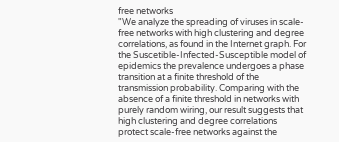free networks
"We analyze the spreading of viruses in scale-free networks with high clustering and degree correlations, as found in the Internet graph. For the Suscetible-Infected-Susceptible model of epidemics the prevalence undergoes a phase transition at a finite threshold of the transmission probability. Comparing with the absence of a finite threshold in networks with purely random wiring, our result suggests that high clustering and degree correlations protect scale-free networks against the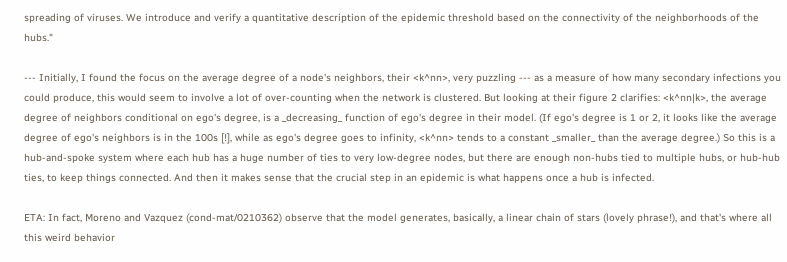spreading of viruses. We introduce and verify a quantitative description of the epidemic threshold based on the connectivity of the neighborhoods of the hubs."

--- Initially, I found the focus on the average degree of a node's neighbors, their <k^nn>, very puzzling --- as a measure of how many secondary infections you could produce, this would seem to involve a lot of over-counting when the network is clustered. But looking at their figure 2 clarifies: <k^nn|k>, the average degree of neighbors conditional on ego's degree, is a _decreasing_ function of ego's degree in their model. (If ego's degree is 1 or 2, it looks like the average degree of ego's neighbors is in the 100s [!], while as ego's degree goes to infinity, <k^nn> tends to a constant _smaller_ than the average degree.) So this is a hub-and-spoke system where each hub has a huge number of ties to very low-degree nodes, but there are enough non-hubs tied to multiple hubs, or hub-hub ties, to keep things connected. And then it makes sense that the crucial step in an epidemic is what happens once a hub is infected.

ETA: In fact, Moreno and Vazquez (cond-mat/0210362) observe that the model generates, basically, a linear chain of stars (lovely phrase!), and that's where all this weird behavior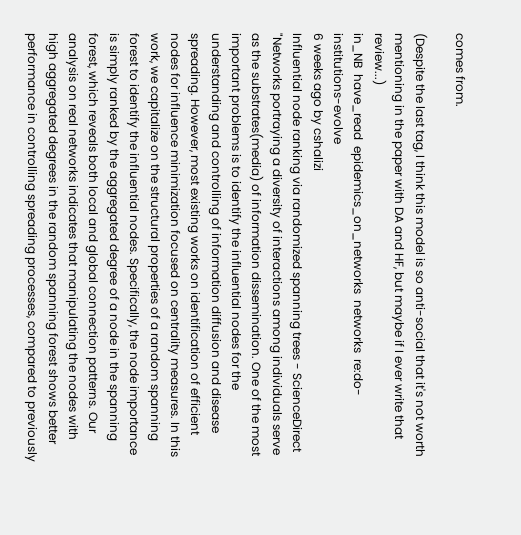comes from.

(Despite the last tag, I think this model is so anti-social that it's not worth mentioning in the paper with DA and HF, but maybe if I ever write that review...)
in_NB  have_read  epidemics_on_networks  networks  re:do-institutions-evolve
6 weeks ago by cshalizi
Influential node ranking via randomized spanning trees - ScienceDirect
"Networks portraying a diversity of interactions among individuals serve as the substrates(media) of information dissemination. One of the most important problems is to identify the influential nodes for the understanding and controlling of information diffusion and disease spreading. However, most existing works on identification of efficient nodes for influence minimization focused on centrality measures. In this work, we capitalize on the structural properties of a random spanning forest to identify the influential nodes. Specifically, the node importance is simply ranked by the aggregated degree of a node in the spanning forest, which reveals both local and global connection patterns. Our analysis on real networks indicates that manipulating the nodes with high aggregated degrees in the random spanning forest shows better performance in controlling spreading processes, compared to previously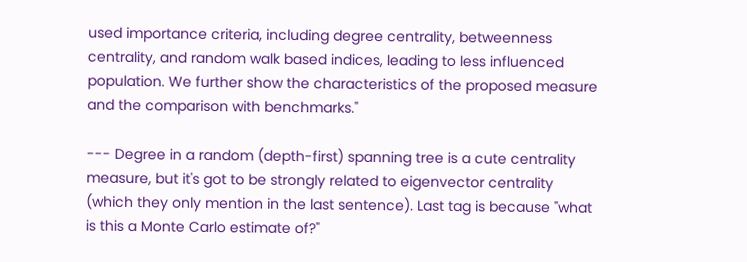used importance criteria, including degree centrality, betweenness centrality, and random walk based indices, leading to less influenced population. We further show the characteristics of the proposed measure and the comparison with benchmarks."

--- Degree in a random (depth-first) spanning tree is a cute centrality measure, but it's got to be strongly related to eigenvector centrality (which they only mention in the last sentence). Last tag is because "what is this a Monte Carlo estimate of?"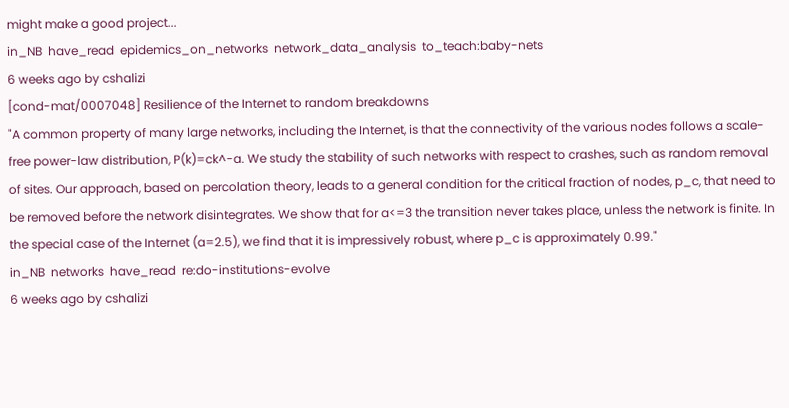might make a good project...
in_NB  have_read  epidemics_on_networks  network_data_analysis  to_teach:baby-nets
6 weeks ago by cshalizi
[cond-mat/0007048] Resilience of the Internet to random breakdowns
"A common property of many large networks, including the Internet, is that the connectivity of the various nodes follows a scale-free power-law distribution, P(k)=ck^-a. We study the stability of such networks with respect to crashes, such as random removal of sites. Our approach, based on percolation theory, leads to a general condition for the critical fraction of nodes, p_c, that need to be removed before the network disintegrates. We show that for a<=3 the transition never takes place, unless the network is finite. In the special case of the Internet (a=2.5), we find that it is impressively robust, where p_c is approximately 0.99."
in_NB  networks  have_read  re:do-institutions-evolve
6 weeks ago by cshalizi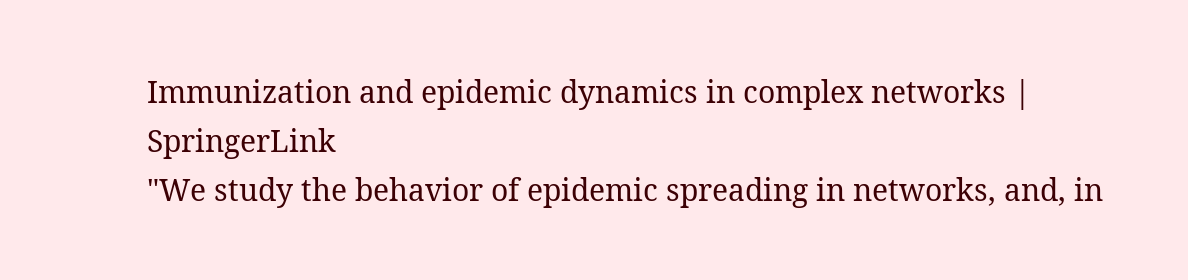Immunization and epidemic dynamics in complex networks | SpringerLink
"We study the behavior of epidemic spreading in networks, and, in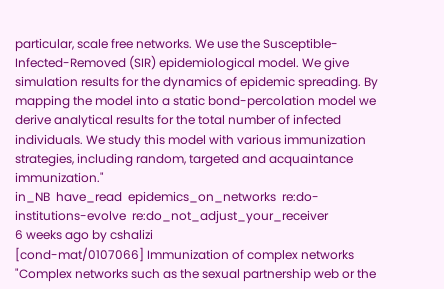particular, scale free networks. We use the Susceptible-Infected-Removed (SIR) epidemiological model. We give simulation results for the dynamics of epidemic spreading. By mapping the model into a static bond-percolation model we derive analytical results for the total number of infected individuals. We study this model with various immunization strategies, including random, targeted and acquaintance immunization."
in_NB  have_read  epidemics_on_networks  re:do-institutions-evolve  re:do_not_adjust_your_receiver
6 weeks ago by cshalizi
[cond-mat/0107066] Immunization of complex networks
"Complex networks such as the sexual partnership web or the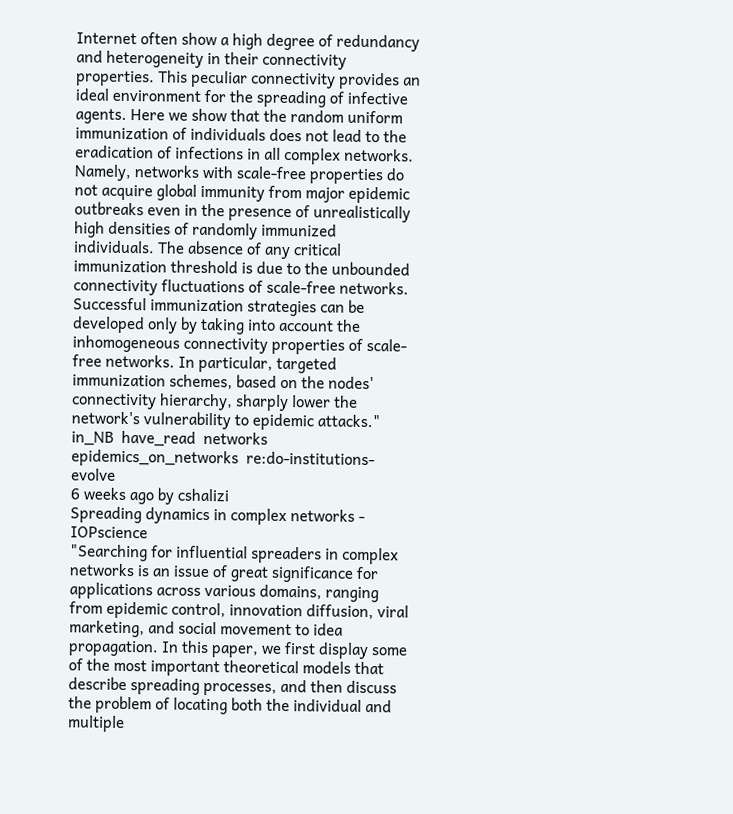Internet often show a high degree of redundancy and heterogeneity in their connectivity properties. This peculiar connectivity provides an ideal environment for the spreading of infective agents. Here we show that the random uniform immunization of individuals does not lead to the eradication of infections in all complex networks. Namely, networks with scale-free properties do not acquire global immunity from major epidemic outbreaks even in the presence of unrealistically high densities of randomly immunized individuals. The absence of any critical immunization threshold is due to the unbounded connectivity fluctuations of scale-free networks. Successful immunization strategies can be developed only by taking into account the inhomogeneous connectivity properties of scale-free networks. In particular, targeted immunization schemes, based on the nodes' connectivity hierarchy, sharply lower the network's vulnerability to epidemic attacks."
in_NB  have_read  networks  epidemics_on_networks  re:do-institutions-evolve
6 weeks ago by cshalizi
Spreading dynamics in complex networks - IOPscience
"Searching for influential spreaders in complex networks is an issue of great significance for applications across various domains, ranging from epidemic control, innovation diffusion, viral marketing, and social movement to idea propagation. In this paper, we first display some of the most important theoretical models that describe spreading processes, and then discuss the problem of locating both the individual and multiple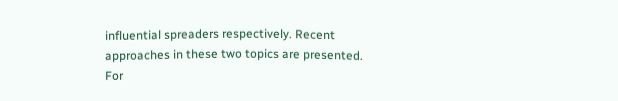influential spreaders respectively. Recent approaches in these two topics are presented. For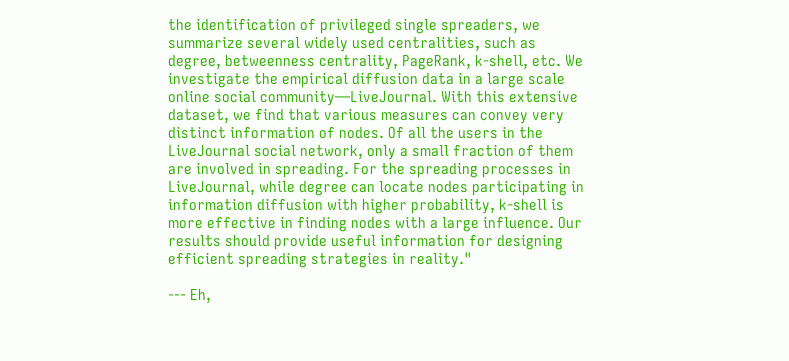the identification of privileged single spreaders, we summarize several widely used centralities, such as degree, betweenness centrality, PageRank, k-shell, etc. We investigate the empirical diffusion data in a large scale online social community—LiveJournal. With this extensive dataset, we find that various measures can convey very distinct information of nodes. Of all the users in the LiveJournal social network, only a small fraction of them are involved in spreading. For the spreading processes in LiveJournal, while degree can locate nodes participating in information diffusion with higher probability, k-shell is more effective in finding nodes with a large influence. Our results should provide useful information for designing efficient spreading strategies in reality."

--- Eh,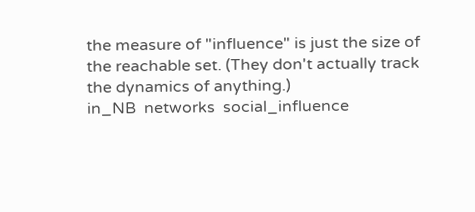the measure of "influence" is just the size of the reachable set. (They don't actually track the dynamics of anything.)
in_NB  networks  social_influence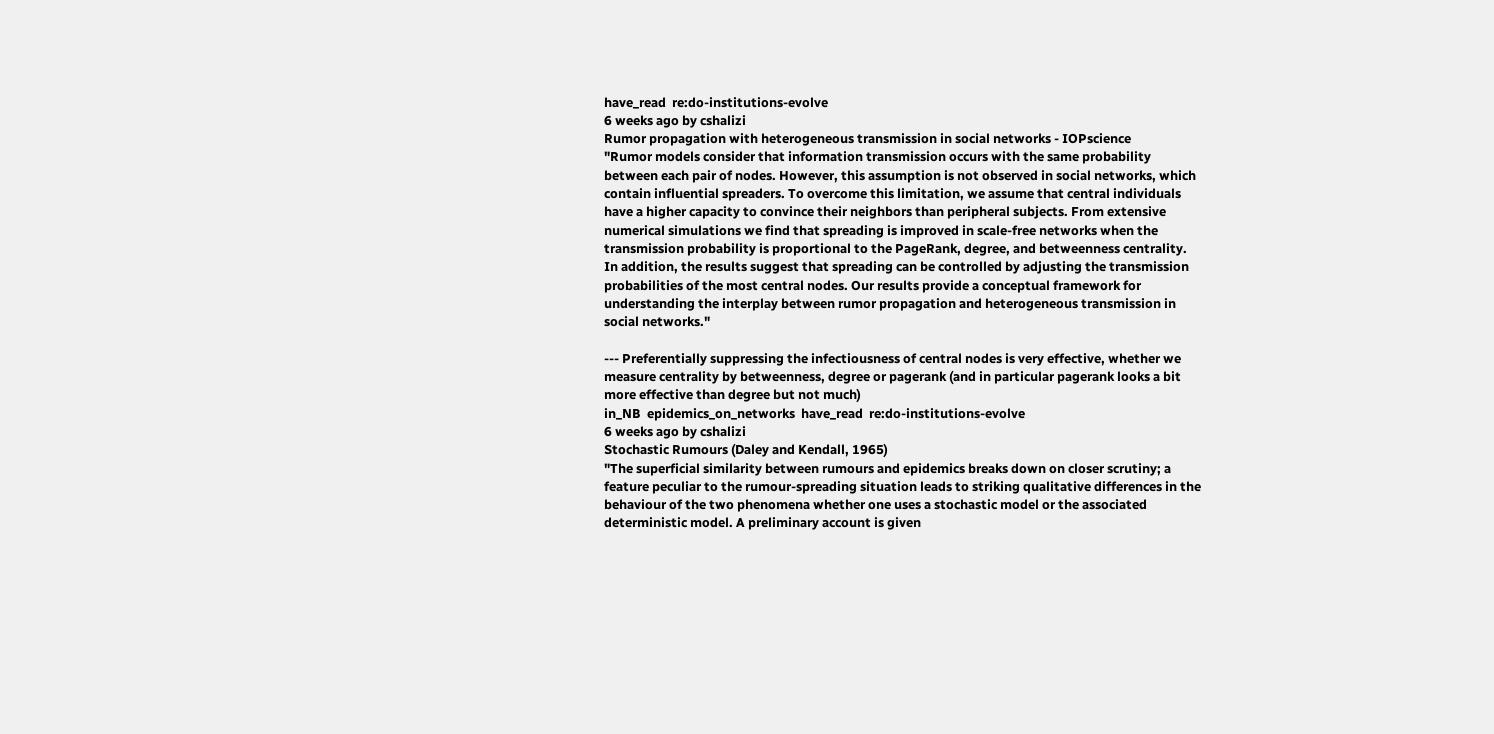have_read  re:do-institutions-evolve
6 weeks ago by cshalizi
Rumor propagation with heterogeneous transmission in social networks - IOPscience
"Rumor models consider that information transmission occurs with the same probability between each pair of nodes. However, this assumption is not observed in social networks, which contain influential spreaders. To overcome this limitation, we assume that central individuals have a higher capacity to convince their neighbors than peripheral subjects. From extensive numerical simulations we find that spreading is improved in scale-free networks when the transmission probability is proportional to the PageRank, degree, and betweenness centrality. In addition, the results suggest that spreading can be controlled by adjusting the transmission probabilities of the most central nodes. Our results provide a conceptual framework for understanding the interplay between rumor propagation and heterogeneous transmission in social networks."

--- Preferentially suppressing the infectiousness of central nodes is very effective, whether we measure centrality by betweenness, degree or pagerank (and in particular pagerank looks a bit more effective than degree but not much)
in_NB  epidemics_on_networks  have_read  re:do-institutions-evolve
6 weeks ago by cshalizi
Stochastic Rumours (Daley and Kendall, 1965)
"The superficial similarity between rumours and epidemics breaks down on closer scrutiny; a feature peculiar to the rumour-spreading situation leads to striking qualitative differences in the behaviour of the two phenomena whether one uses a stochastic model or the associated deterministic model. A preliminary account is given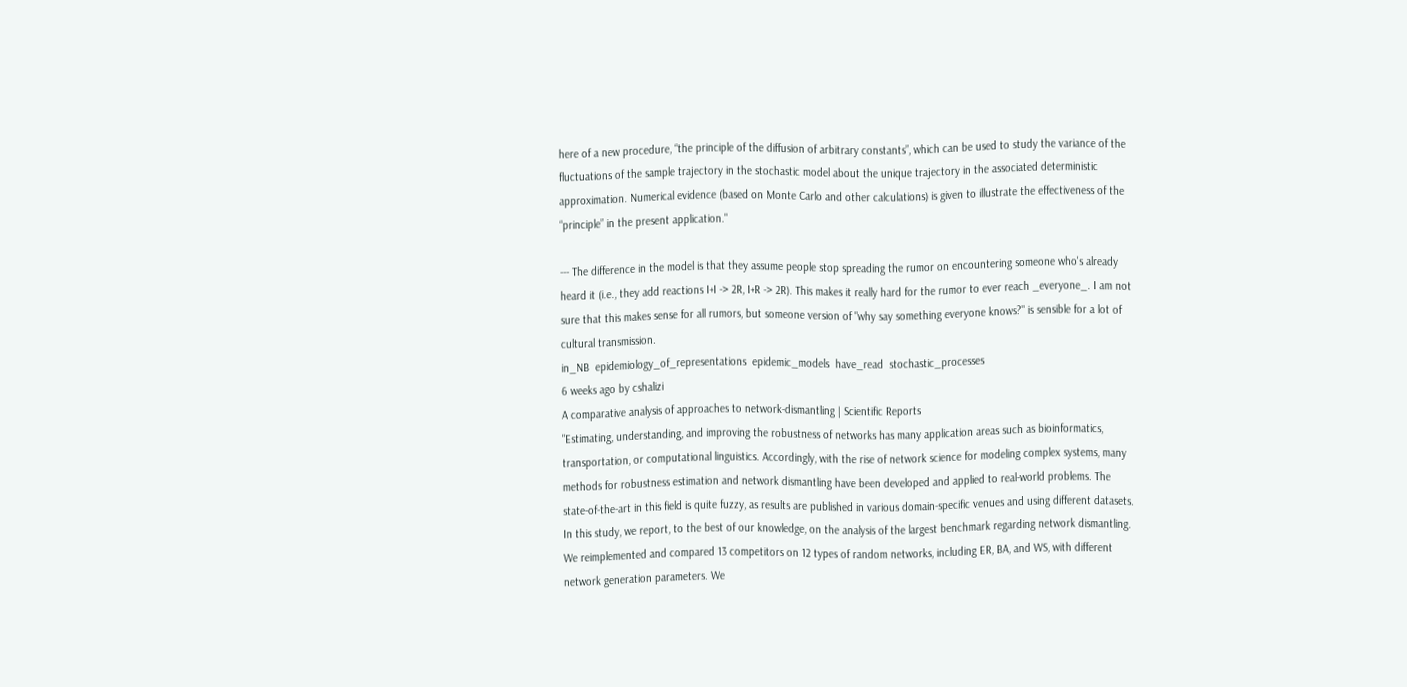here of a new procedure, “the principle of the diffusion of arbitrary constants”, which can be used to study the variance of the fluctuations of the sample trajectory in the stochastic model about the unique trajectory in the associated deterministic approximation. Numerical evidence (based on Monte Carlo and other calculations) is given to illustrate the effectiveness of the “principle” in the present application."

--- The difference in the model is that they assume people stop spreading the rumor on encountering someone who's already heard it (i.e., they add reactions I+I -> 2R, I+R -> 2R). This makes it really hard for the rumor to ever reach _everyone_. I am not sure that this makes sense for all rumors, but someone version of "why say something everyone knows?" is sensible for a lot of cultural transmission.
in_NB  epidemiology_of_representations  epidemic_models  have_read  stochastic_processes
6 weeks ago by cshalizi
A comparative analysis of approaches to network-dismantling | Scientific Reports
"Estimating, understanding, and improving the robustness of networks has many application areas such as bioinformatics, transportation, or computational linguistics. Accordingly, with the rise of network science for modeling complex systems, many methods for robustness estimation and network dismantling have been developed and applied to real-world problems. The state-of-the-art in this field is quite fuzzy, as results are published in various domain-specific venues and using different datasets. In this study, we report, to the best of our knowledge, on the analysis of the largest benchmark regarding network dismantling. We reimplemented and compared 13 competitors on 12 types of random networks, including ER, BA, and WS, with different network generation parameters. We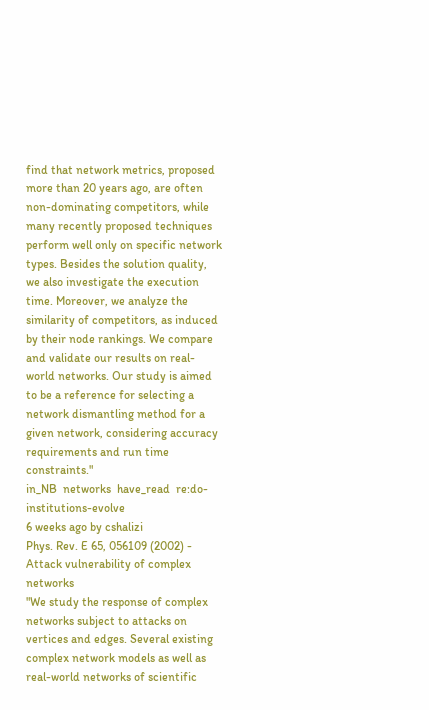find that network metrics, proposed more than 20 years ago, are often non-dominating competitors, while many recently proposed techniques perform well only on specific network types. Besides the solution quality, we also investigate the execution time. Moreover, we analyze the similarity of competitors, as induced by their node rankings. We compare and validate our results on real-world networks. Our study is aimed to be a reference for selecting a network dismantling method for a given network, considering accuracy requirements and run time constraints."
in_NB  networks  have_read  re:do-institutions-evolve
6 weeks ago by cshalizi
Phys. Rev. E 65, 056109 (2002) - Attack vulnerability of complex networks
"We study the response of complex networks subject to attacks on vertices and edges. Several existing complex network models as well as real-world networks of scientific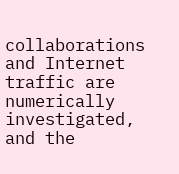collaborations and Internet traffic are numerically investigated, and the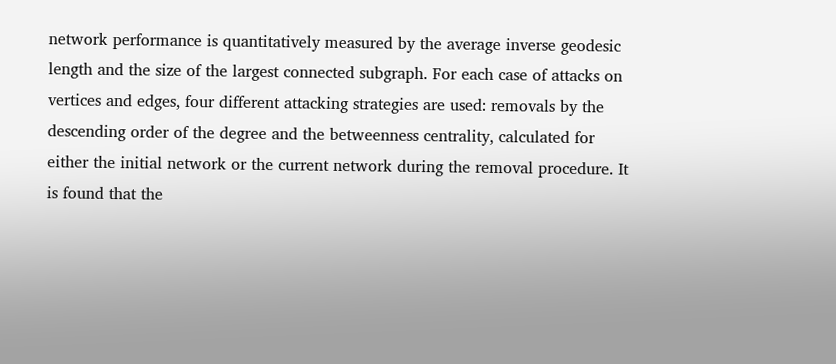network performance is quantitatively measured by the average inverse geodesic length and the size of the largest connected subgraph. For each case of attacks on vertices and edges, four different attacking strategies are used: removals by the descending order of the degree and the betweenness centrality, calculated for either the initial network or the current network during the removal procedure. It is found that the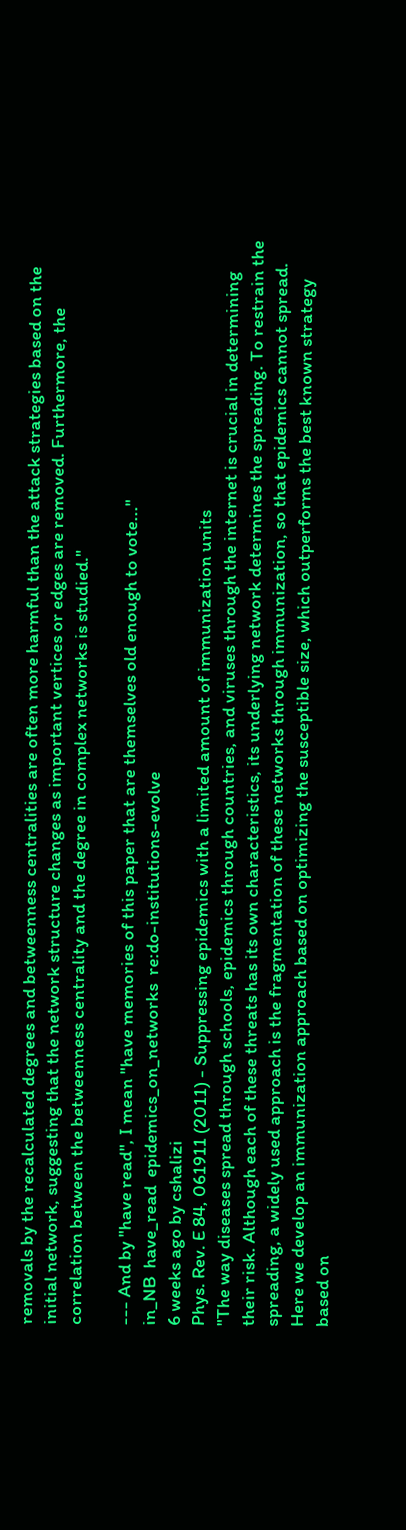removals by the recalculated degrees and betweenness centralities are often more harmful than the attack strategies based on the initial network, suggesting that the network structure changes as important vertices or edges are removed. Furthermore, the correlation between the betweenness centrality and the degree in complex networks is studied."

--- And by "have read", I mean "have memories of this paper that are themselves old enough to vote..."
in_NB  have_read  epidemics_on_networks  re:do-institutions-evolve
6 weeks ago by cshalizi
Phys. Rev. E 84, 061911 (2011) - Suppressing epidemics with a limited amount of immunization units
"The way diseases spread through schools, epidemics through countries, and viruses through the internet is crucial in determining their risk. Although each of these threats has its own characteristics, its underlying network determines the spreading. To restrain the spreading, a widely used approach is the fragmentation of these networks through immunization, so that epidemics cannot spread. Here we develop an immunization approach based on optimizing the susceptible size, which outperforms the best known strategy based on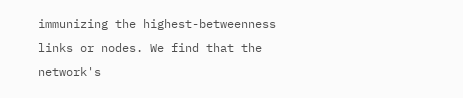immunizing the highest-betweenness links or nodes. We find that the network's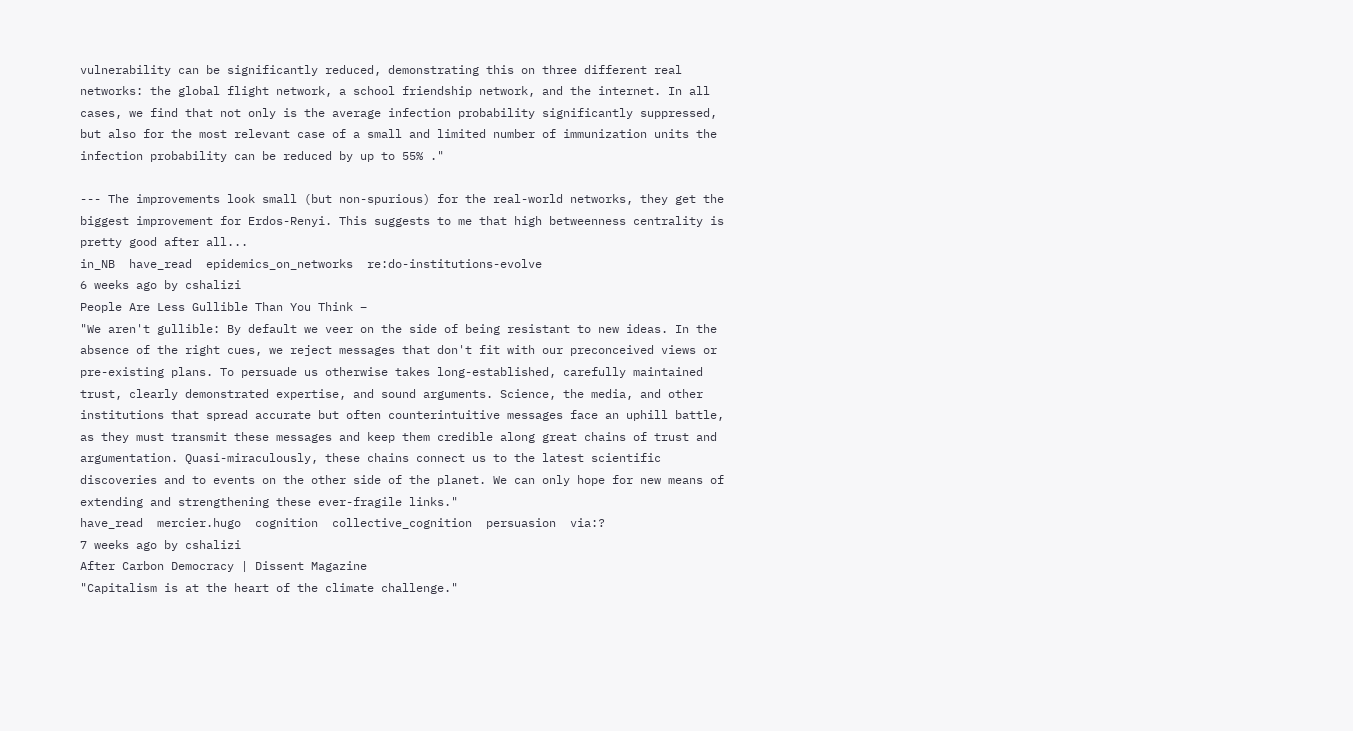vulnerability can be significantly reduced, demonstrating this on three different real networks: the global flight network, a school friendship network, and the internet. In all cases, we find that not only is the average infection probability significantly suppressed, but also for the most relevant case of a small and limited number of immunization units the infection probability can be reduced by up to 55% ."

--- The improvements look small (but non-spurious) for the real-world networks, they get the biggest improvement for Erdos-Renyi. This suggests to me that high betweenness centrality is pretty good after all...
in_NB  have_read  epidemics_on_networks  re:do-institutions-evolve
6 weeks ago by cshalizi
People Are Less Gullible Than You Think –
"We aren't gullible: By default we veer on the side of being resistant to new ideas. In the absence of the right cues, we reject messages that don't fit with our preconceived views or pre-existing plans. To persuade us otherwise takes long-established, carefully maintained trust, clearly demonstrated expertise, and sound arguments. Science, the media, and other institutions that spread accurate but often counterintuitive messages face an uphill battle, as they must transmit these messages and keep them credible along great chains of trust and argumentation. Quasi-miraculously, these chains connect us to the latest scientific discoveries and to events on the other side of the planet. We can only hope for new means of extending and strengthening these ever-fragile links."
have_read  mercier.hugo  cognition  collective_cognition  persuasion  via:?
7 weeks ago by cshalizi
After Carbon Democracy | Dissent Magazine
"Capitalism is at the heart of the climate challenge."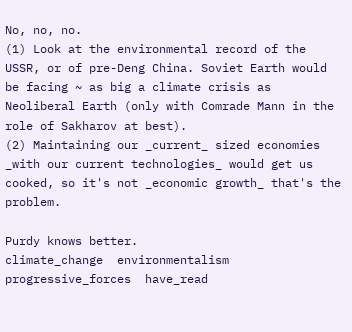No, no, no.
(1) Look at the environmental record of the USSR, or of pre-Deng China. Soviet Earth would be facing ~ as big a climate crisis as Neoliberal Earth (only with Comrade Mann in the role of Sakharov at best).
(2) Maintaining our _current_ sized economies _with our current technologies_ would get us cooked, so it's not _economic growth_ that's the problem.

Purdy knows better.
climate_change  environmentalism  progressive_forces  have_read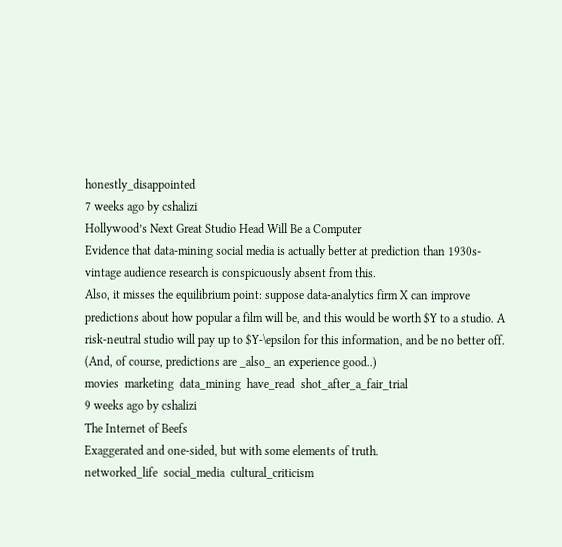honestly_disappointed
7 weeks ago by cshalizi
Hollywood’s Next Great Studio Head Will Be a Computer
Evidence that data-mining social media is actually better at prediction than 1930s-vintage audience research is conspicuously absent from this.
Also, it misses the equilibrium point: suppose data-analytics firm X can improve predictions about how popular a film will be, and this would be worth $Y to a studio. A risk-neutral studio will pay up to $Y-\epsilon for this information, and be no better off. (And, of course, predictions are _also_ an experience good..)
movies  marketing  data_mining  have_read  shot_after_a_fair_trial
9 weeks ago by cshalizi
The Internet of Beefs
Exaggerated and one-sided, but with some elements of truth.
networked_life  social_media  cultural_criticism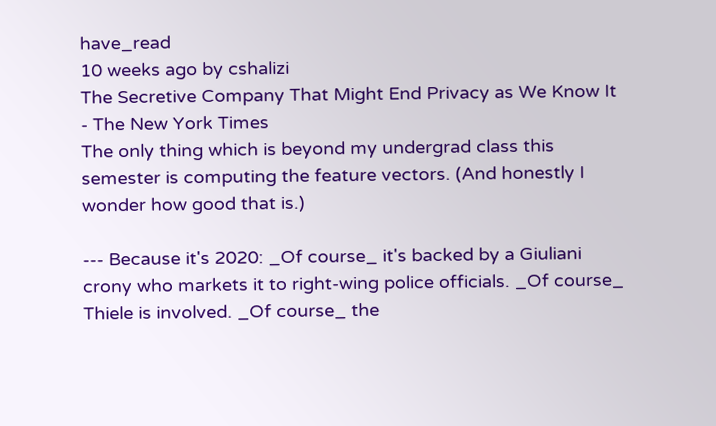have_read
10 weeks ago by cshalizi
The Secretive Company That Might End Privacy as We Know It - The New York Times
The only thing which is beyond my undergrad class this semester is computing the feature vectors. (And honestly I wonder how good that is.)

--- Because it's 2020: _Of course_ it's backed by a Giuliani crony who markets it to right-wing police officials. _Of course_ Thiele is involved. _Of course_ the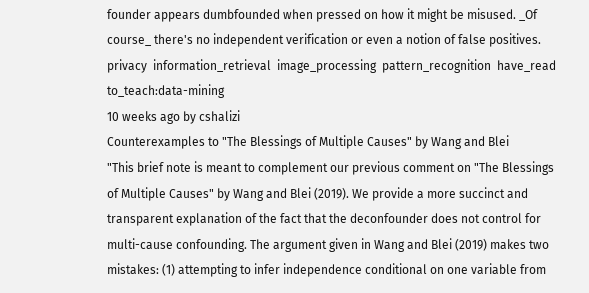founder appears dumbfounded when pressed on how it might be misused. _Of course_ there's no independent verification or even a notion of false positives.
privacy  information_retrieval  image_processing  pattern_recognition  have_read  to_teach:data-mining
10 weeks ago by cshalizi
Counterexamples to "The Blessings of Multiple Causes" by Wang and Blei
"This brief note is meant to complement our previous comment on "The Blessings of Multiple Causes" by Wang and Blei (2019). We provide a more succinct and transparent explanation of the fact that the deconfounder does not control for multi-cause confounding. The argument given in Wang and Blei (2019) makes two mistakes: (1) attempting to infer independence conditional on one variable from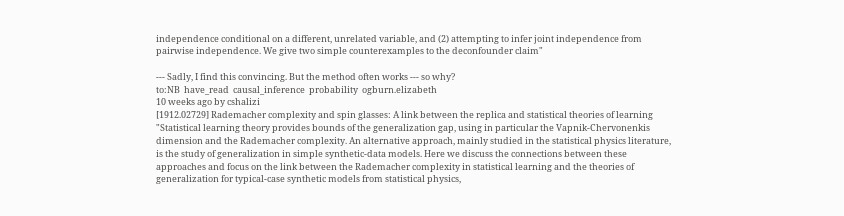independence conditional on a different, unrelated variable, and (2) attempting to infer joint independence from pairwise independence. We give two simple counterexamples to the deconfounder claim"

--- Sadly, I find this convincing. But the method often works --- so why?
to:NB  have_read  causal_inference  probability  ogburn.elizabeth
10 weeks ago by cshalizi
[1912.02729] Rademacher complexity and spin glasses: A link between the replica and statistical theories of learning
"Statistical learning theory provides bounds of the generalization gap, using in particular the Vapnik-Chervonenkis dimension and the Rademacher complexity. An alternative approach, mainly studied in the statistical physics literature, is the study of generalization in simple synthetic-data models. Here we discuss the connections between these approaches and focus on the link between the Rademacher complexity in statistical learning and the theories of generalization for typical-case synthetic models from statistical physics,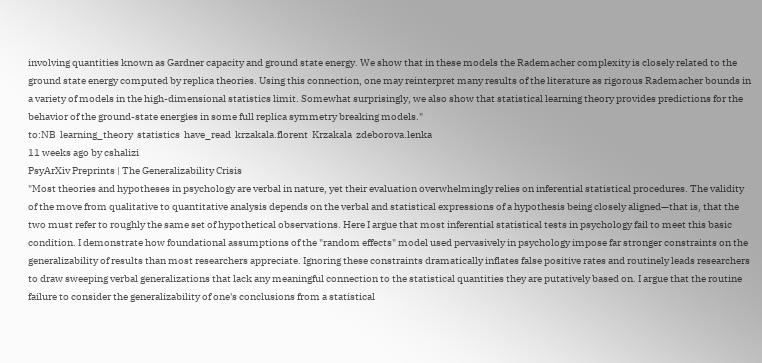involving quantities known as Gardner capacity and ground state energy. We show that in these models the Rademacher complexity is closely related to the ground state energy computed by replica theories. Using this connection, one may reinterpret many results of the literature as rigorous Rademacher bounds in a variety of models in the high-dimensional statistics limit. Somewhat surprisingly, we also show that statistical learning theory provides predictions for the behavior of the ground-state energies in some full replica symmetry breaking models."
to:NB  learning_theory  statistics  have_read  krzakala.florent  Krzakala  zdeborova.lenka
11 weeks ago by cshalizi
PsyArXiv Preprints | The Generalizability Crisis
"Most theories and hypotheses in psychology are verbal in nature, yet their evaluation overwhelmingly relies on inferential statistical procedures. The validity of the move from qualitative to quantitative analysis depends on the verbal and statistical expressions of a hypothesis being closely aligned—that is, that the two must refer to roughly the same set of hypothetical observations. Here I argue that most inferential statistical tests in psychology fail to meet this basic condition. I demonstrate how foundational assumptions of the "random effects" model used pervasively in psychology impose far stronger constraints on the generalizability of results than most researchers appreciate. Ignoring these constraints dramatically inflates false positive rates and routinely leads researchers to draw sweeping verbal generalizations that lack any meaningful connection to the statistical quantities they are putatively based on. I argue that the routine failure to consider the generalizability of one's conclusions from a statistical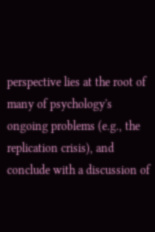perspective lies at the root of many of psychology's ongoing problems (e.g., the replication crisis), and conclude with a discussion of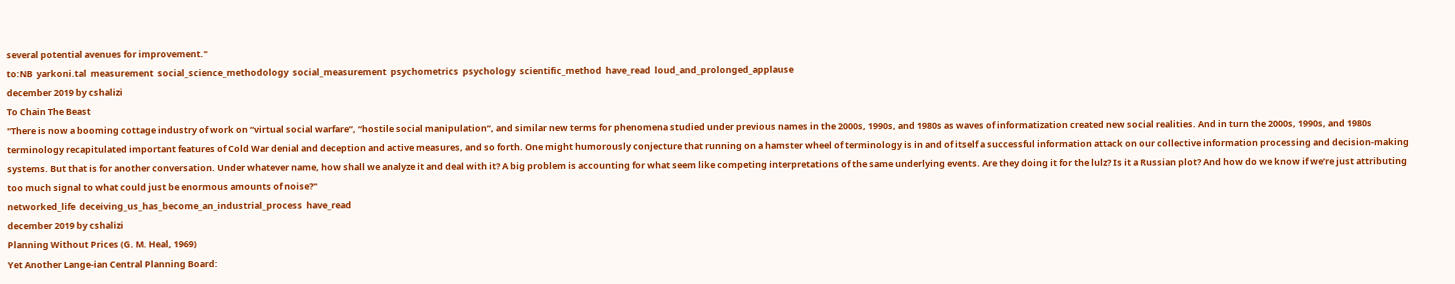several potential avenues for improvement."
to:NB  yarkoni.tal  measurement  social_science_methodology  social_measurement  psychometrics  psychology  scientific_method  have_read  loud_and_prolonged_applause
december 2019 by cshalizi
To Chain The Beast
"There is now a booming cottage industry of work on “virtual social warfare”, “hostile social manipulation”, and similar new terms for phenomena studied under previous names in the 2000s, 1990s, and 1980s as waves of informatization created new social realities. And in turn the 2000s, 1990s, and 1980s terminology recapitulated important features of Cold War denial and deception and active measures, and so forth. One might humorously conjecture that running on a hamster wheel of terminology is in and of itself a successful information attack on our collective information processing and decision-making systems. But that is for another conversation. Under whatever name, how shall we analyze it and deal with it? A big problem is accounting for what seem like competing interpretations of the same underlying events. Are they doing it for the lulz? Is it a Russian plot? And how do we know if we’re just attributing too much signal to what could just be enormous amounts of noise?"
networked_life  deceiving_us_has_become_an_industrial_process  have_read
december 2019 by cshalizi
Planning Without Prices (G. M. Heal, 1969)
Yet Another Lange-ian Central Planning Board: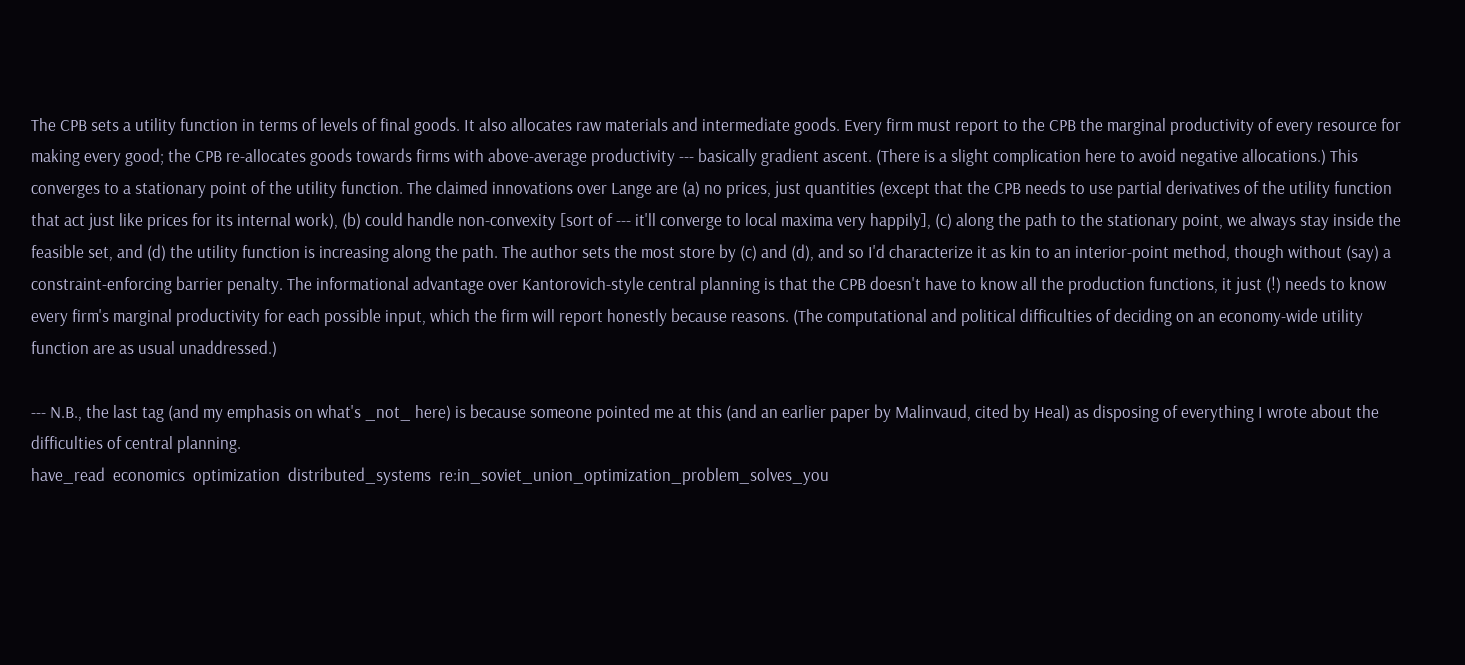The CPB sets a utility function in terms of levels of final goods. It also allocates raw materials and intermediate goods. Every firm must report to the CPB the marginal productivity of every resource for making every good; the CPB re-allocates goods towards firms with above-average productivity --- basically gradient ascent. (There is a slight complication here to avoid negative allocations.) This converges to a stationary point of the utility function. The claimed innovations over Lange are (a) no prices, just quantities (except that the CPB needs to use partial derivatives of the utility function that act just like prices for its internal work), (b) could handle non-convexity [sort of --- it'll converge to local maxima very happily], (c) along the path to the stationary point, we always stay inside the feasible set, and (d) the utility function is increasing along the path. The author sets the most store by (c) and (d), and so I'd characterize it as kin to an interior-point method, though without (say) a constraint-enforcing barrier penalty. The informational advantage over Kantorovich-style central planning is that the CPB doesn't have to know all the production functions, it just (!) needs to know every firm's marginal productivity for each possible input, which the firm will report honestly because reasons. (The computational and political difficulties of deciding on an economy-wide utility function are as usual unaddressed.)

--- N.B., the last tag (and my emphasis on what's _not_ here) is because someone pointed me at this (and an earlier paper by Malinvaud, cited by Heal) as disposing of everything I wrote about the difficulties of central planning.
have_read  economics  optimization  distributed_systems  re:in_soviet_union_optimization_problem_solves_you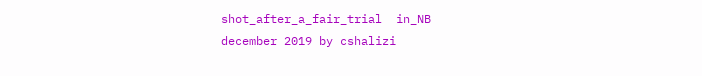shot_after_a_fair_trial  in_NB
december 2019 by cshalizi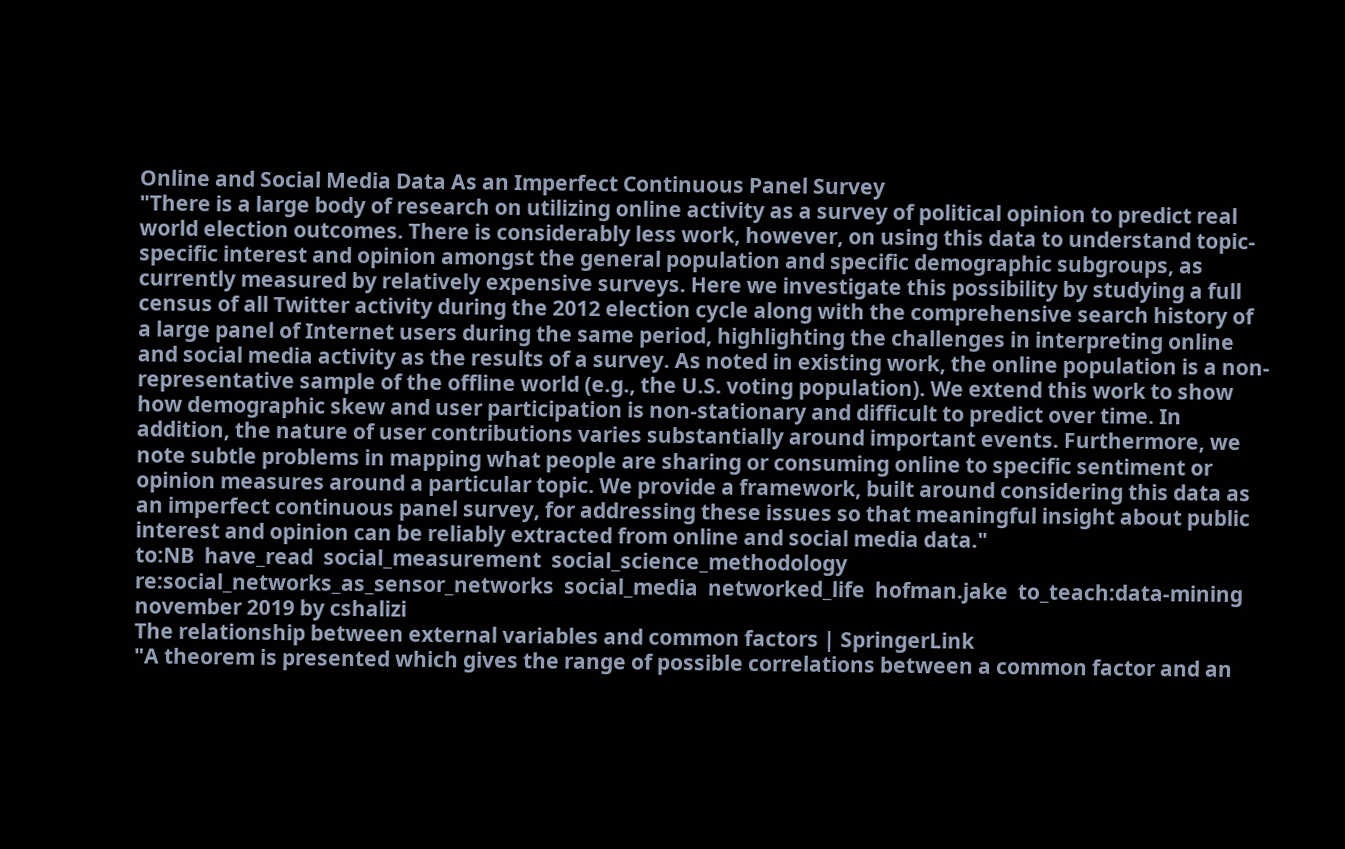Online and Social Media Data As an Imperfect Continuous Panel Survey
"There is a large body of research on utilizing online activity as a survey of political opinion to predict real world election outcomes. There is considerably less work, however, on using this data to understand topic-specific interest and opinion amongst the general population and specific demographic subgroups, as currently measured by relatively expensive surveys. Here we investigate this possibility by studying a full census of all Twitter activity during the 2012 election cycle along with the comprehensive search history of a large panel of Internet users during the same period, highlighting the challenges in interpreting online and social media activity as the results of a survey. As noted in existing work, the online population is a non-representative sample of the offline world (e.g., the U.S. voting population). We extend this work to show how demographic skew and user participation is non-stationary and difficult to predict over time. In addition, the nature of user contributions varies substantially around important events. Furthermore, we note subtle problems in mapping what people are sharing or consuming online to specific sentiment or opinion measures around a particular topic. We provide a framework, built around considering this data as an imperfect continuous panel survey, for addressing these issues so that meaningful insight about public interest and opinion can be reliably extracted from online and social media data."
to:NB  have_read  social_measurement  social_science_methodology  re:social_networks_as_sensor_networks  social_media  networked_life  hofman.jake  to_teach:data-mining
november 2019 by cshalizi
The relationship between external variables and common factors | SpringerLink
"A theorem is presented which gives the range of possible correlations between a common factor and an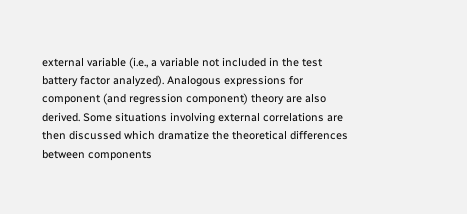external variable (i.e., a variable not included in the test battery factor analyzed). Analogous expressions for component (and regression component) theory are also derived. Some situations involving external correlations are then discussed which dramatize the theoretical differences between components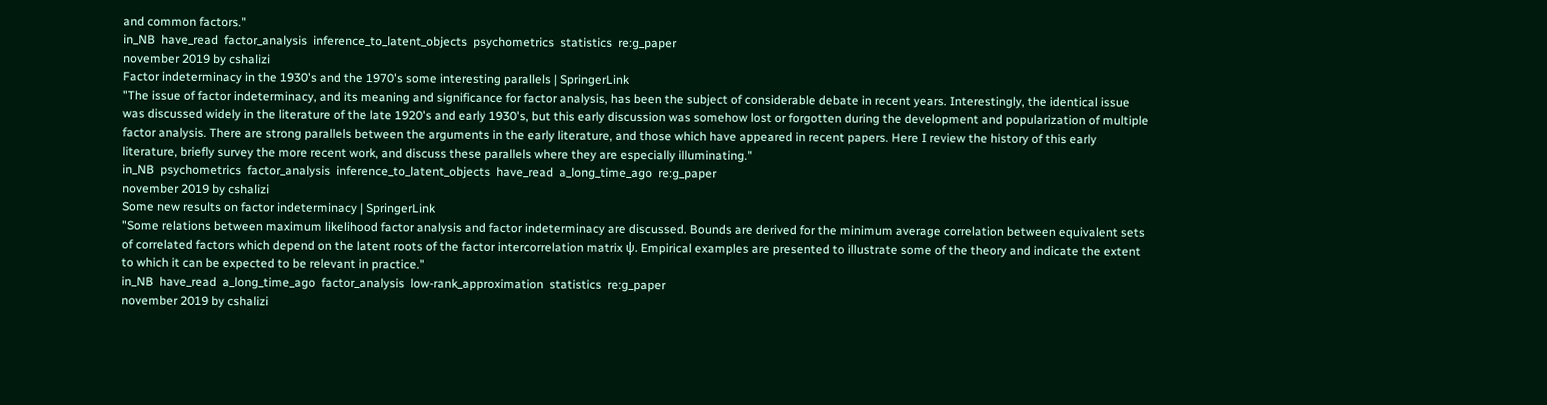and common factors."
in_NB  have_read  factor_analysis  inference_to_latent_objects  psychometrics  statistics  re:g_paper
november 2019 by cshalizi
Factor indeterminacy in the 1930's and the 1970's some interesting parallels | SpringerLink
"The issue of factor indeterminacy, and its meaning and significance for factor analysis, has been the subject of considerable debate in recent years. Interestingly, the identical issue was discussed widely in the literature of the late 1920's and early 1930's, but this early discussion was somehow lost or forgotten during the development and popularization of multiple factor analysis. There are strong parallels between the arguments in the early literature, and those which have appeared in recent papers. Here I review the history of this early literature, briefly survey the more recent work, and discuss these parallels where they are especially illuminating."
in_NB  psychometrics  factor_analysis  inference_to_latent_objects  have_read  a_long_time_ago  re:g_paper
november 2019 by cshalizi
Some new results on factor indeterminacy | SpringerLink
"Some relations between maximum likelihood factor analysis and factor indeterminacy are discussed. Bounds are derived for the minimum average correlation between equivalent sets of correlated factors which depend on the latent roots of the factor intercorrelation matrix ψ. Empirical examples are presented to illustrate some of the theory and indicate the extent to which it can be expected to be relevant in practice."
in_NB  have_read  a_long_time_ago  factor_analysis  low-rank_approximation  statistics  re:g_paper
november 2019 by cshalizi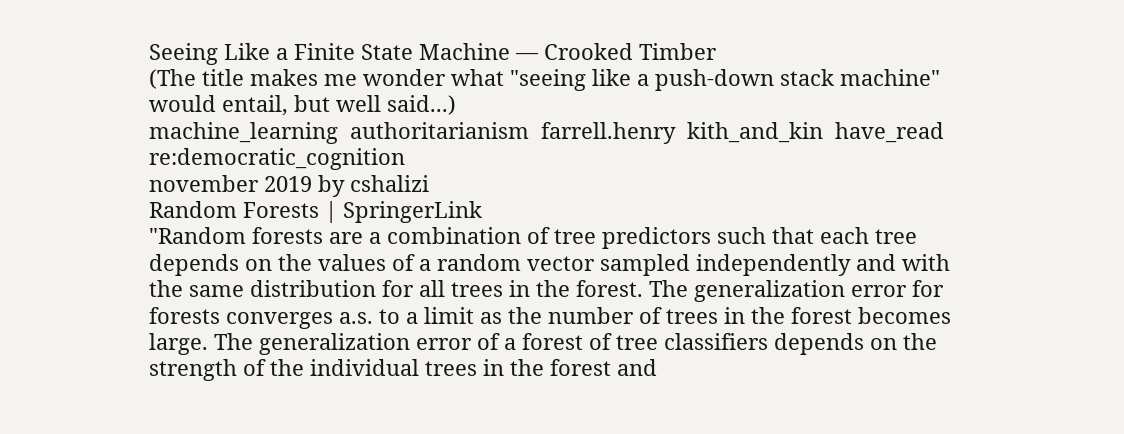Seeing Like a Finite State Machine — Crooked Timber
(The title makes me wonder what "seeing like a push-down stack machine" would entail, but well said...)
machine_learning  authoritarianism  farrell.henry  kith_and_kin  have_read  re:democratic_cognition
november 2019 by cshalizi
Random Forests | SpringerLink
"Random forests are a combination of tree predictors such that each tree depends on the values of a random vector sampled independently and with the same distribution for all trees in the forest. The generalization error for forests converges a.s. to a limit as the number of trees in the forest becomes large. The generalization error of a forest of tree classifiers depends on the strength of the individual trees in the forest and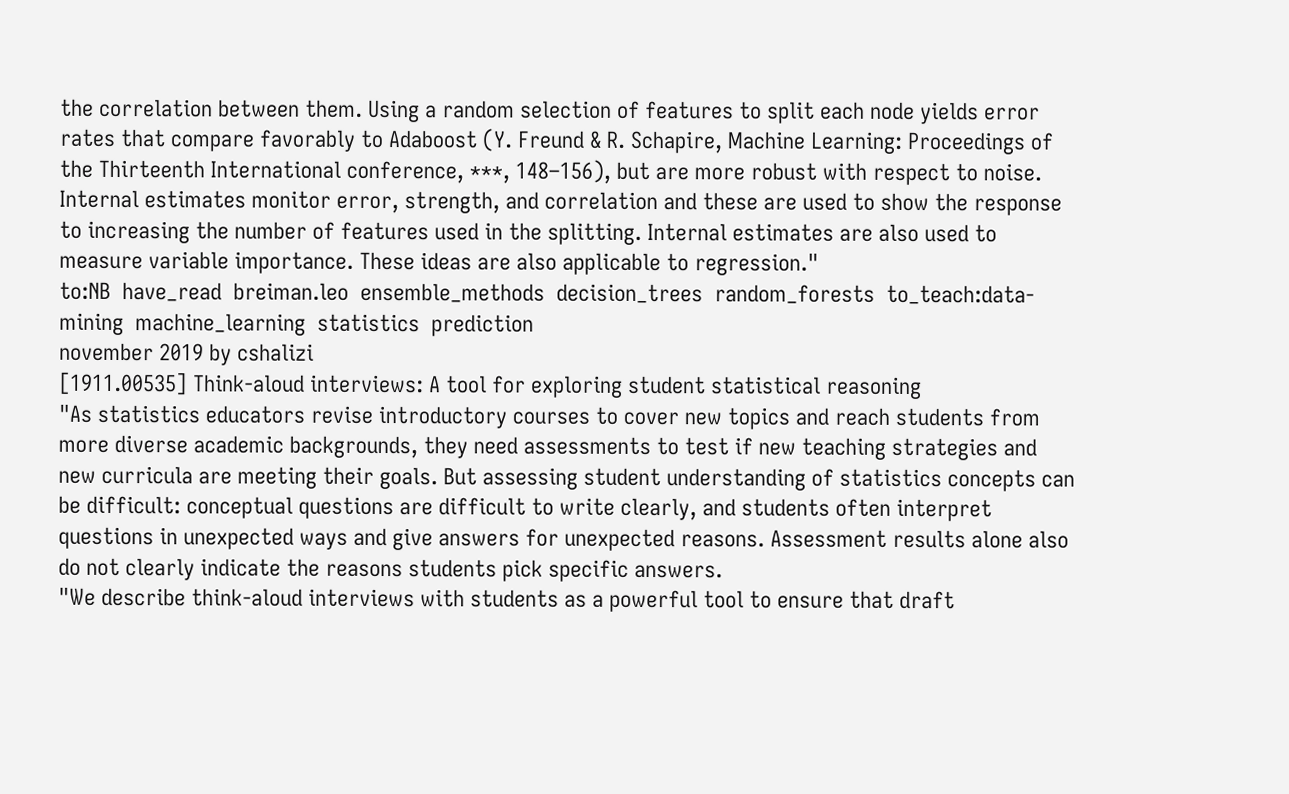the correlation between them. Using a random selection of features to split each node yields error rates that compare favorably to Adaboost (Y. Freund & R. Schapire, Machine Learning: Proceedings of the Thirteenth International conference, ***, 148–156), but are more robust with respect to noise. Internal estimates monitor error, strength, and correlation and these are used to show the response to increasing the number of features used in the splitting. Internal estimates are also used to measure variable importance. These ideas are also applicable to regression."
to:NB  have_read  breiman.leo  ensemble_methods  decision_trees  random_forests  to_teach:data-mining  machine_learning  statistics  prediction
november 2019 by cshalizi
[1911.00535] Think-aloud interviews: A tool for exploring student statistical reasoning
"As statistics educators revise introductory courses to cover new topics and reach students from more diverse academic backgrounds, they need assessments to test if new teaching strategies and new curricula are meeting their goals. But assessing student understanding of statistics concepts can be difficult: conceptual questions are difficult to write clearly, and students often interpret questions in unexpected ways and give answers for unexpected reasons. Assessment results alone also do not clearly indicate the reasons students pick specific answers.
"We describe think-aloud interviews with students as a powerful tool to ensure that draft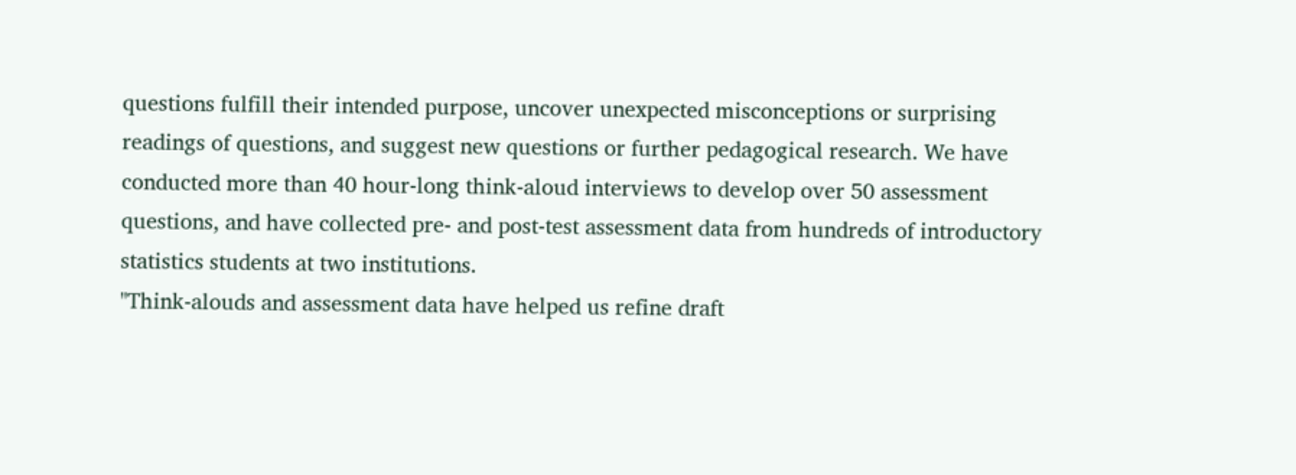questions fulfill their intended purpose, uncover unexpected misconceptions or surprising readings of questions, and suggest new questions or further pedagogical research. We have conducted more than 40 hour-long think-aloud interviews to develop over 50 assessment questions, and have collected pre- and post-test assessment data from hundreds of introductory statistics students at two institutions.
"Think-alouds and assessment data have helped us refine draft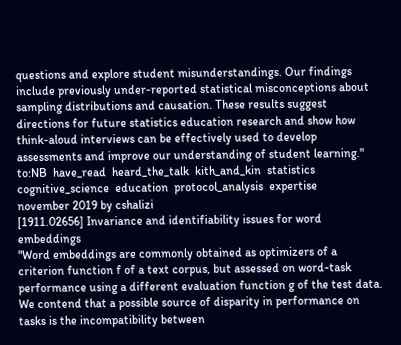questions and explore student misunderstandings. Our findings include previously under-reported statistical misconceptions about sampling distributions and causation. These results suggest directions for future statistics education research and show how think-aloud interviews can be effectively used to develop assessments and improve our understanding of student learning."
to:NB  have_read  heard_the_talk  kith_and_kin  statistics  cognitive_science  education  protocol_analysis  expertise
november 2019 by cshalizi
[1911.02656] Invariance and identifiability issues for word embeddings
"Word embeddings are commonly obtained as optimizers of a criterion function f of a text corpus, but assessed on word-task performance using a different evaluation function g of the test data. We contend that a possible source of disparity in performance on tasks is the incompatibility between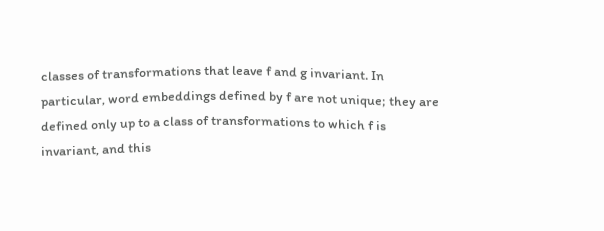classes of transformations that leave f and g invariant. In particular, word embeddings defined by f are not unique; they are defined only up to a class of transformations to which f is invariant, and this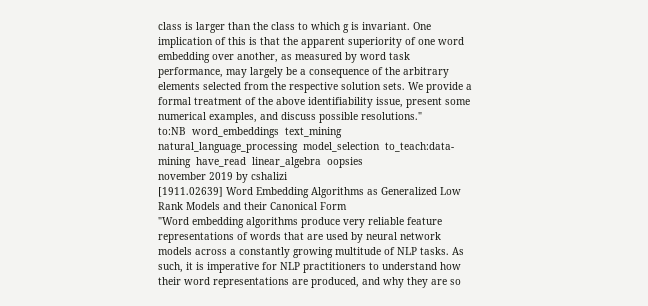class is larger than the class to which g is invariant. One implication of this is that the apparent superiority of one word embedding over another, as measured by word task performance, may largely be a consequence of the arbitrary elements selected from the respective solution sets. We provide a formal treatment of the above identifiability issue, present some numerical examples, and discuss possible resolutions."
to:NB  word_embeddings  text_mining  natural_language_processing  model_selection  to_teach:data-mining  have_read  linear_algebra  oopsies
november 2019 by cshalizi
[1911.02639] Word Embedding Algorithms as Generalized Low Rank Models and their Canonical Form
"Word embedding algorithms produce very reliable feature representations of words that are used by neural network models across a constantly growing multitude of NLP tasks. As such, it is imperative for NLP practitioners to understand how their word representations are produced, and why they are so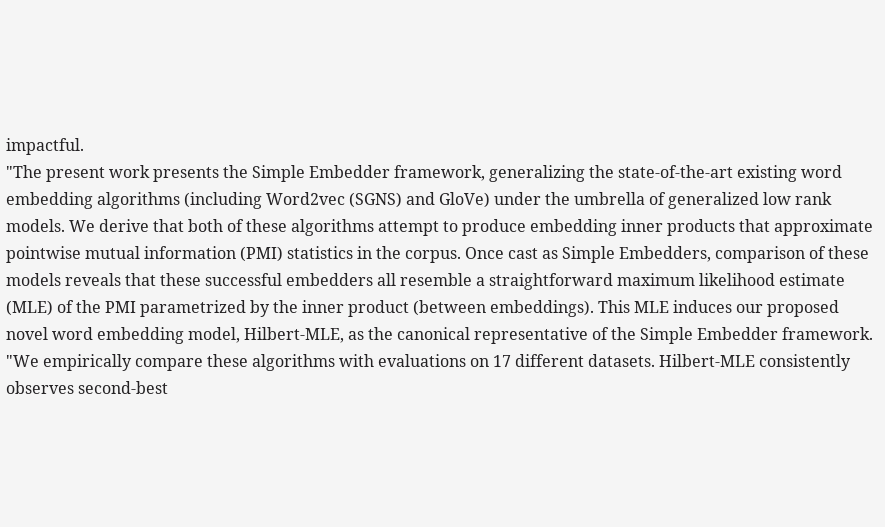impactful.
"The present work presents the Simple Embedder framework, generalizing the state-of-the-art existing word embedding algorithms (including Word2vec (SGNS) and GloVe) under the umbrella of generalized low rank models. We derive that both of these algorithms attempt to produce embedding inner products that approximate pointwise mutual information (PMI) statistics in the corpus. Once cast as Simple Embedders, comparison of these models reveals that these successful embedders all resemble a straightforward maximum likelihood estimate (MLE) of the PMI parametrized by the inner product (between embeddings). This MLE induces our proposed novel word embedding model, Hilbert-MLE, as the canonical representative of the Simple Embedder framework.
"We empirically compare these algorithms with evaluations on 17 different datasets. Hilbert-MLE consistently observes second-best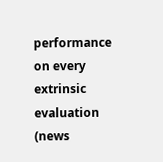performance on every extrinsic evaluation (news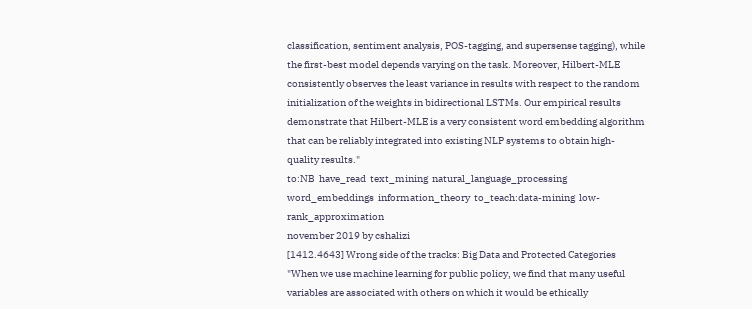classification, sentiment analysis, POS-tagging, and supersense tagging), while the first-best model depends varying on the task. Moreover, Hilbert-MLE consistently observes the least variance in results with respect to the random initialization of the weights in bidirectional LSTMs. Our empirical results demonstrate that Hilbert-MLE is a very consistent word embedding algorithm that can be reliably integrated into existing NLP systems to obtain high-quality results."
to:NB  have_read  text_mining  natural_language_processing  word_embeddings  information_theory  to_teach:data-mining  low-rank_approximation
november 2019 by cshalizi
[1412.4643] Wrong side of the tracks: Big Data and Protected Categories
"When we use machine learning for public policy, we find that many useful variables are associated with others on which it would be ethically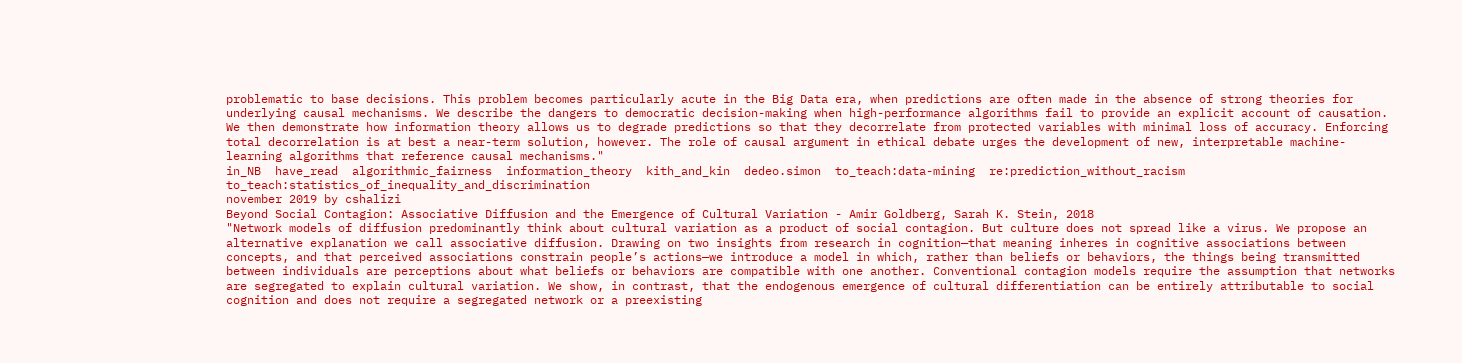problematic to base decisions. This problem becomes particularly acute in the Big Data era, when predictions are often made in the absence of strong theories for underlying causal mechanisms. We describe the dangers to democratic decision-making when high-performance algorithms fail to provide an explicit account of causation. We then demonstrate how information theory allows us to degrade predictions so that they decorrelate from protected variables with minimal loss of accuracy. Enforcing total decorrelation is at best a near-term solution, however. The role of causal argument in ethical debate urges the development of new, interpretable machine-learning algorithms that reference causal mechanisms."
in_NB  have_read  algorithmic_fairness  information_theory  kith_and_kin  dedeo.simon  to_teach:data-mining  re:prediction_without_racism  to_teach:statistics_of_inequality_and_discrimination
november 2019 by cshalizi
Beyond Social Contagion: Associative Diffusion and the Emergence of Cultural Variation - Amir Goldberg, Sarah K. Stein, 2018
"Network models of diffusion predominantly think about cultural variation as a product of social contagion. But culture does not spread like a virus. We propose an alternative explanation we call associative diffusion. Drawing on two insights from research in cognition—that meaning inheres in cognitive associations between concepts, and that perceived associations constrain people’s actions—we introduce a model in which, rather than beliefs or behaviors, the things being transmitted between individuals are perceptions about what beliefs or behaviors are compatible with one another. Conventional contagion models require the assumption that networks are segregated to explain cultural variation. We show, in contrast, that the endogenous emergence of cultural differentiation can be entirely attributable to social cognition and does not require a segregated network or a preexisting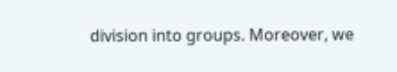division into groups. Moreover, we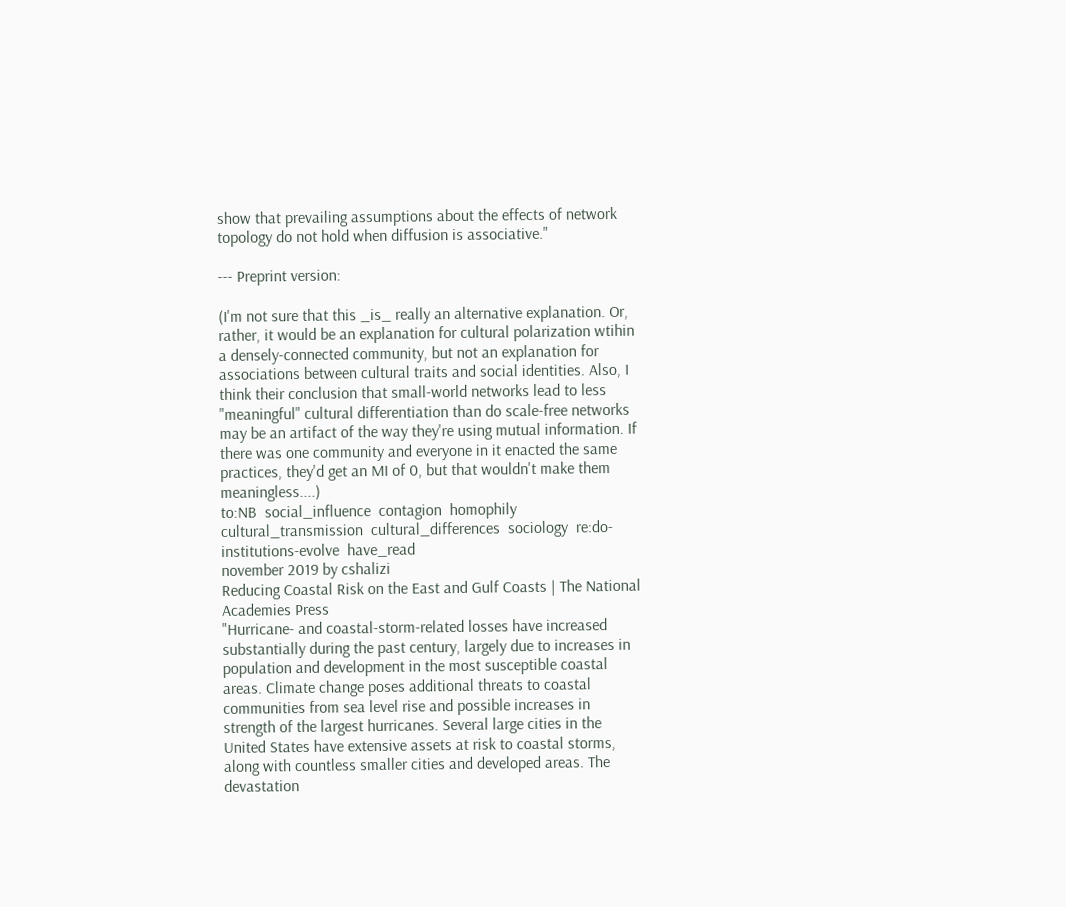show that prevailing assumptions about the effects of network topology do not hold when diffusion is associative."

--- Preprint version:

(I'm not sure that this _is_ really an alternative explanation. Or, rather, it would be an explanation for cultural polarization wtihin a densely-connected community, but not an explanation for associations between cultural traits and social identities. Also, I think their conclusion that small-world networks lead to less "meaningful" cultural differentiation than do scale-free networks may be an artifact of the way they're using mutual information. If there was one community and everyone in it enacted the same practices, they'd get an MI of 0, but that wouldn't make them meaningless....)
to:NB  social_influence  contagion  homophily  cultural_transmission  cultural_differences  sociology  re:do-institutions-evolve  have_read
november 2019 by cshalizi
Reducing Coastal Risk on the East and Gulf Coasts | The National Academies Press
"Hurricane- and coastal-storm-related losses have increased substantially during the past century, largely due to increases in population and development in the most susceptible coastal areas. Climate change poses additional threats to coastal communities from sea level rise and possible increases in strength of the largest hurricanes. Several large cities in the United States have extensive assets at risk to coastal storms, along with countless smaller cities and developed areas. The devastation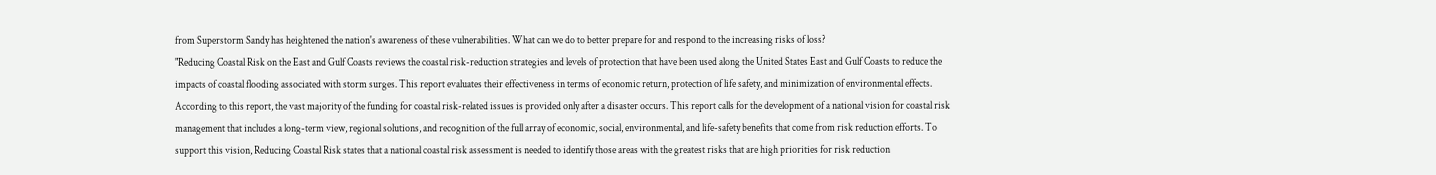from Superstorm Sandy has heightened the nation's awareness of these vulnerabilities. What can we do to better prepare for and respond to the increasing risks of loss?
"Reducing Coastal Risk on the East and Gulf Coasts reviews the coastal risk-reduction strategies and levels of protection that have been used along the United States East and Gulf Coasts to reduce the impacts of coastal flooding associated with storm surges. This report evaluates their effectiveness in terms of economic return, protection of life safety, and minimization of environmental effects. According to this report, the vast majority of the funding for coastal risk-related issues is provided only after a disaster occurs. This report calls for the development of a national vision for coastal risk management that includes a long-term view, regional solutions, and recognition of the full array of economic, social, environmental, and life-safety benefits that come from risk reduction efforts. To support this vision, Reducing Coastal Risk states that a national coastal risk assessment is needed to identify those areas with the greatest risks that are high priorities for risk reduction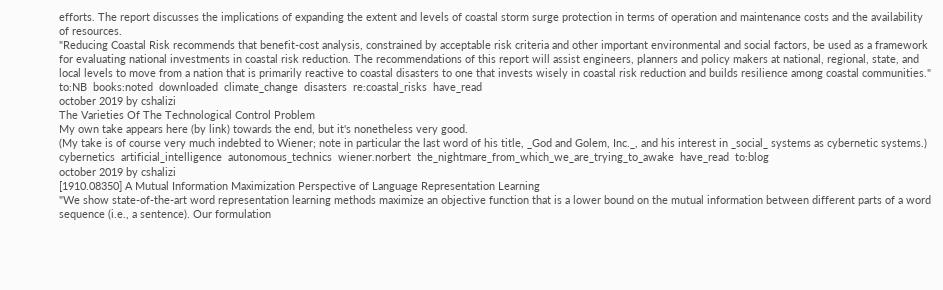efforts. The report discusses the implications of expanding the extent and levels of coastal storm surge protection in terms of operation and maintenance costs and the availability of resources.
"Reducing Coastal Risk recommends that benefit-cost analysis, constrained by acceptable risk criteria and other important environmental and social factors, be used as a framework for evaluating national investments in coastal risk reduction. The recommendations of this report will assist engineers, planners and policy makers at national, regional, state, and local levels to move from a nation that is primarily reactive to coastal disasters to one that invests wisely in coastal risk reduction and builds resilience among coastal communities."
to:NB  books:noted  downloaded  climate_change  disasters  re:coastal_risks  have_read
october 2019 by cshalizi
The Varieties Of The Technological Control Problem
My own take appears here (by link) towards the end, but it's nonetheless very good.
(My take is of course very much indebted to Wiener; note in particular the last word of his title, _God and Golem, Inc._, and his interest in _social_ systems as cybernetic systems.)
cybernetics  artificial_intelligence  autonomous_technics  wiener.norbert  the_nightmare_from_which_we_are_trying_to_awake  have_read  to:blog
october 2019 by cshalizi
[1910.08350] A Mutual Information Maximization Perspective of Language Representation Learning
"We show state-of-the-art word representation learning methods maximize an objective function that is a lower bound on the mutual information between different parts of a word sequence (i.e., a sentence). Our formulation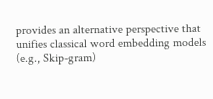provides an alternative perspective that unifies classical word embedding models (e.g., Skip-gram)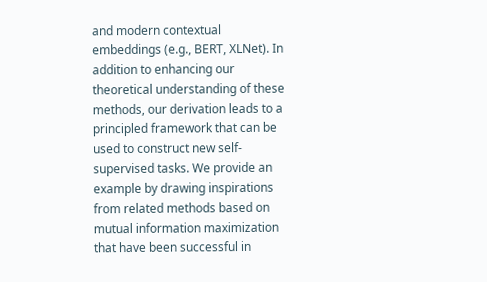and modern contextual embeddings (e.g., BERT, XLNet). In addition to enhancing our theoretical understanding of these methods, our derivation leads to a principled framework that can be used to construct new self-supervised tasks. We provide an example by drawing inspirations from related methods based on mutual information maximization that have been successful in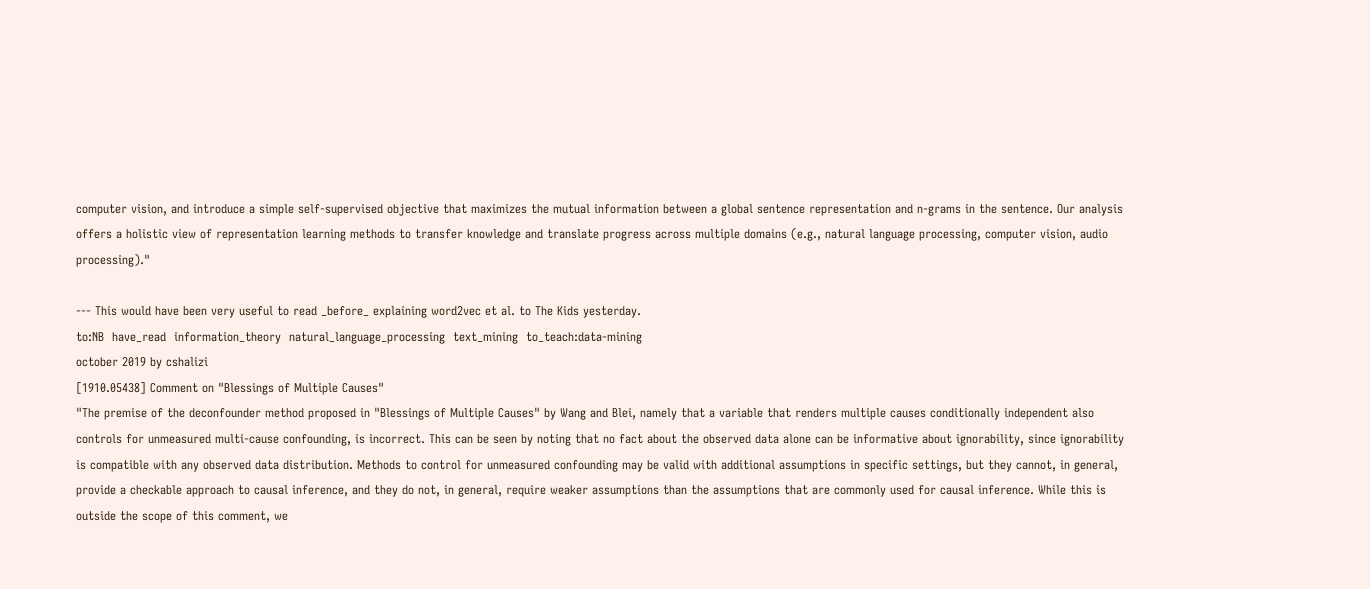computer vision, and introduce a simple self-supervised objective that maximizes the mutual information between a global sentence representation and n-grams in the sentence. Our analysis offers a holistic view of representation learning methods to transfer knowledge and translate progress across multiple domains (e.g., natural language processing, computer vision, audio processing)."

--- This would have been very useful to read _before_ explaining word2vec et al. to The Kids yesterday.
to:NB  have_read  information_theory  natural_language_processing  text_mining  to_teach:data-mining
october 2019 by cshalizi
[1910.05438] Comment on "Blessings of Multiple Causes"
"The premise of the deconfounder method proposed in "Blessings of Multiple Causes" by Wang and Blei, namely that a variable that renders multiple causes conditionally independent also controls for unmeasured multi-cause confounding, is incorrect. This can be seen by noting that no fact about the observed data alone can be informative about ignorability, since ignorability is compatible with any observed data distribution. Methods to control for unmeasured confounding may be valid with additional assumptions in specific settings, but they cannot, in general, provide a checkable approach to causal inference, and they do not, in general, require weaker assumptions than the assumptions that are commonly used for causal inference. While this is outside the scope of this comment, we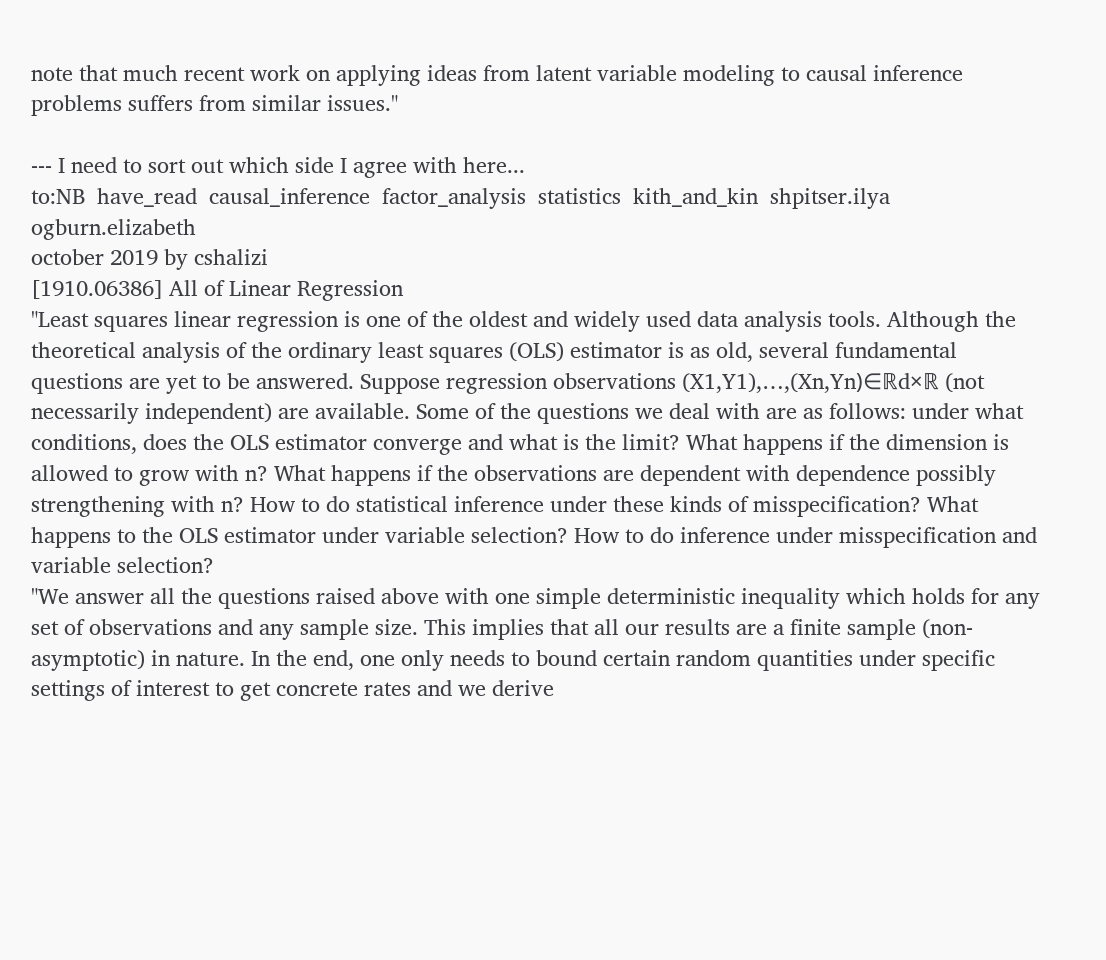note that much recent work on applying ideas from latent variable modeling to causal inference problems suffers from similar issues."

--- I need to sort out which side I agree with here...
to:NB  have_read  causal_inference  factor_analysis  statistics  kith_and_kin  shpitser.ilya  ogburn.elizabeth
october 2019 by cshalizi
[1910.06386] All of Linear Regression
"Least squares linear regression is one of the oldest and widely used data analysis tools. Although the theoretical analysis of the ordinary least squares (OLS) estimator is as old, several fundamental questions are yet to be answered. Suppose regression observations (X1,Y1),…,(Xn,Yn)∈ℝd×ℝ (not necessarily independent) are available. Some of the questions we deal with are as follows: under what conditions, does the OLS estimator converge and what is the limit? What happens if the dimension is allowed to grow with n? What happens if the observations are dependent with dependence possibly strengthening with n? How to do statistical inference under these kinds of misspecification? What happens to the OLS estimator under variable selection? How to do inference under misspecification and variable selection?
"We answer all the questions raised above with one simple deterministic inequality which holds for any set of observations and any sample size. This implies that all our results are a finite sample (non-asymptotic) in nature. In the end, one only needs to bound certain random quantities under specific settings of interest to get concrete rates and we derive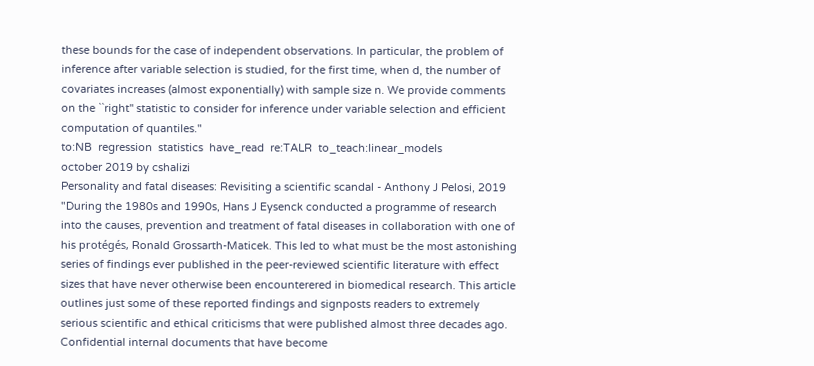these bounds for the case of independent observations. In particular, the problem of inference after variable selection is studied, for the first time, when d, the number of covariates increases (almost exponentially) with sample size n. We provide comments on the ``right'' statistic to consider for inference under variable selection and efficient computation of quantiles."
to:NB  regression  statistics  have_read  re:TALR  to_teach:linear_models
october 2019 by cshalizi
Personality and fatal diseases: Revisiting a scientific scandal - Anthony J Pelosi, 2019
"During the 1980s and 1990s, Hans J Eysenck conducted a programme of research into the causes, prevention and treatment of fatal diseases in collaboration with one of his protégés, Ronald Grossarth-Maticek. This led to what must be the most astonishing series of findings ever published in the peer-reviewed scientific literature with effect sizes that have never otherwise been encounterered in biomedical research. This article outlines just some of these reported findings and signposts readers to extremely serious scientific and ethical criticisms that were published almost three decades ago. Confidential internal documents that have become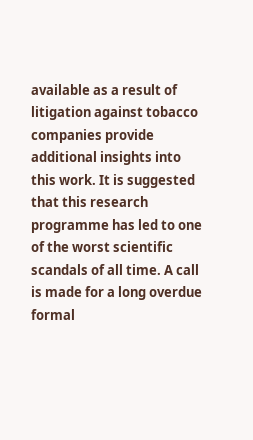available as a result of litigation against tobacco companies provide additional insights into this work. It is suggested that this research programme has led to one of the worst scientific scandals of all time. A call is made for a long overdue formal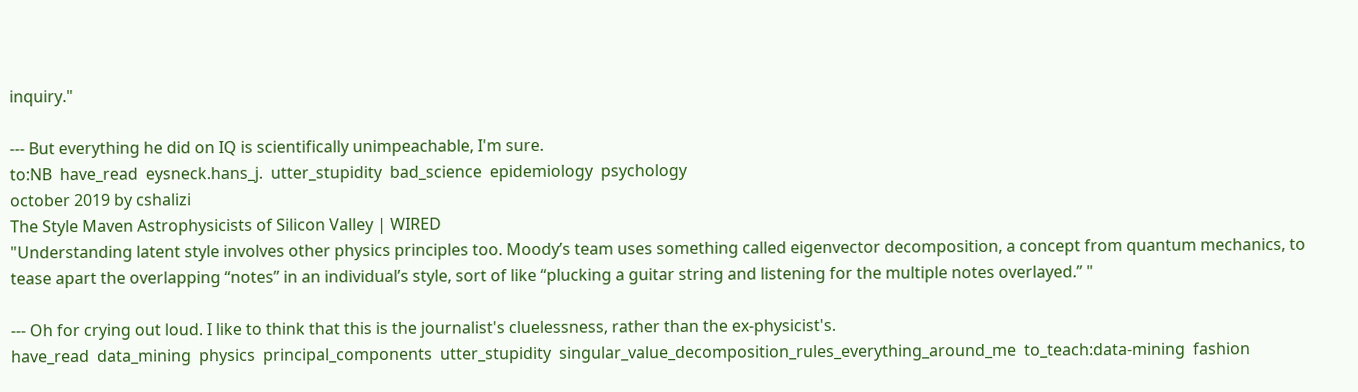inquiry."

--- But everything he did on IQ is scientifically unimpeachable, I'm sure.
to:NB  have_read  eysneck.hans_j.  utter_stupidity  bad_science  epidemiology  psychology
october 2019 by cshalizi
The Style Maven Astrophysicists of Silicon Valley | WIRED
"Understanding latent style involves other physics principles too. Moody’s team uses something called eigenvector decomposition, a concept from quantum mechanics, to tease apart the overlapping “notes” in an individual’s style, sort of like “plucking a guitar string and listening for the multiple notes overlayed.” "

--- Oh for crying out loud. I like to think that this is the journalist's cluelessness, rather than the ex-physicist's.
have_read  data_mining  physics  principal_components  utter_stupidity  singular_value_decomposition_rules_everything_around_me  to_teach:data-mining  fashion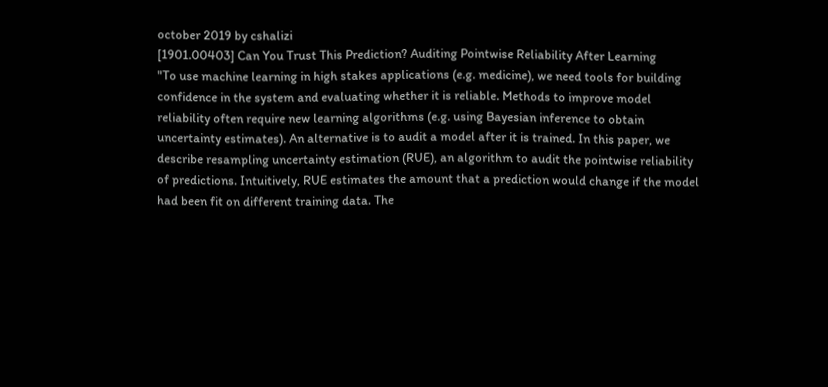october 2019 by cshalizi
[1901.00403] Can You Trust This Prediction? Auditing Pointwise Reliability After Learning
"To use machine learning in high stakes applications (e.g. medicine), we need tools for building confidence in the system and evaluating whether it is reliable. Methods to improve model reliability often require new learning algorithms (e.g. using Bayesian inference to obtain uncertainty estimates). An alternative is to audit a model after it is trained. In this paper, we describe resampling uncertainty estimation (RUE), an algorithm to audit the pointwise reliability of predictions. Intuitively, RUE estimates the amount that a prediction would change if the model had been fit on different training data. The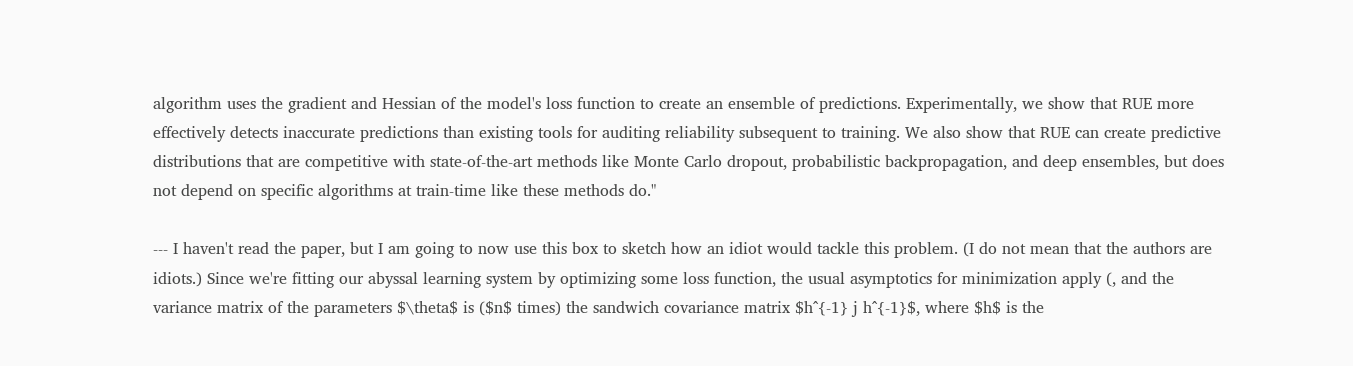algorithm uses the gradient and Hessian of the model's loss function to create an ensemble of predictions. Experimentally, we show that RUE more effectively detects inaccurate predictions than existing tools for auditing reliability subsequent to training. We also show that RUE can create predictive distributions that are competitive with state-of-the-art methods like Monte Carlo dropout, probabilistic backpropagation, and deep ensembles, but does not depend on specific algorithms at train-time like these methods do."

--- I haven't read the paper, but I am going to now use this box to sketch how an idiot would tackle this problem. (I do not mean that the authors are idiots.) Since we're fitting our abyssal learning system by optimizing some loss function, the usual asymptotics for minimization apply (, and the variance matrix of the parameters $\theta$ is ($n$ times) the sandwich covariance matrix $h^{-1} j h^{-1}$, where $h$ is the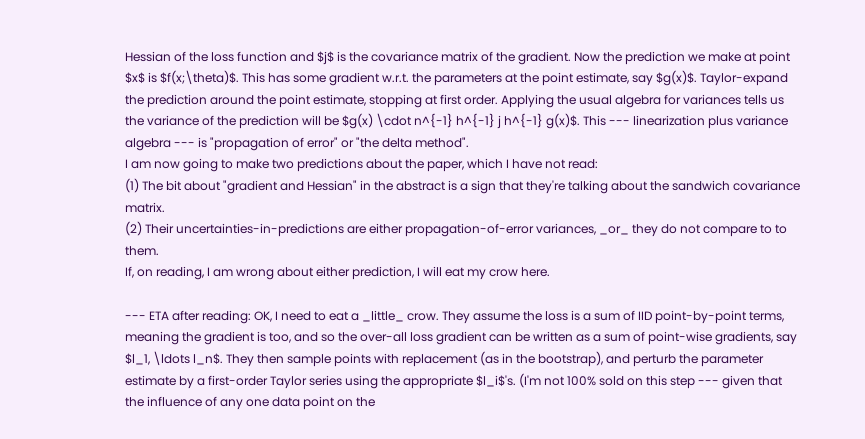Hessian of the loss function and $j$ is the covariance matrix of the gradient. Now the prediction we make at point $x$ is $f(x;\theta)$. This has some gradient w.r.t. the parameters at the point estimate, say $g(x)$. Taylor-expand the prediction around the point estimate, stopping at first order. Applying the usual algebra for variances tells us the variance of the prediction will be $g(x) \cdot n^{-1} h^{-1} j h^{-1} g(x)$. This --- linearization plus variance algebra --- is "propagation of error" or "the delta method".
I am now going to make two predictions about the paper, which I have not read:
(1) The bit about "gradient and Hessian" in the abstract is a sign that they're talking about the sandwich covariance matrix.
(2) Their uncertainties-in-predictions are either propagation-of-error variances, _or_ they do not compare to to them.
If, on reading, I am wrong about either prediction, I will eat my crow here.

--- ETA after reading: OK, I need to eat a _little_ crow. They assume the loss is a sum of IID point-by-point terms, meaning the gradient is too, and so the over-all loss gradient can be written as a sum of point-wise gradients, say $l_1, \ldots l_n$. They then sample points with replacement (as in the bootstrap), and perturb the parameter estimate by a first-order Taylor series using the appropriate $l_i$'s. (I'm not 100% sold on this step --- given that the influence of any one data point on the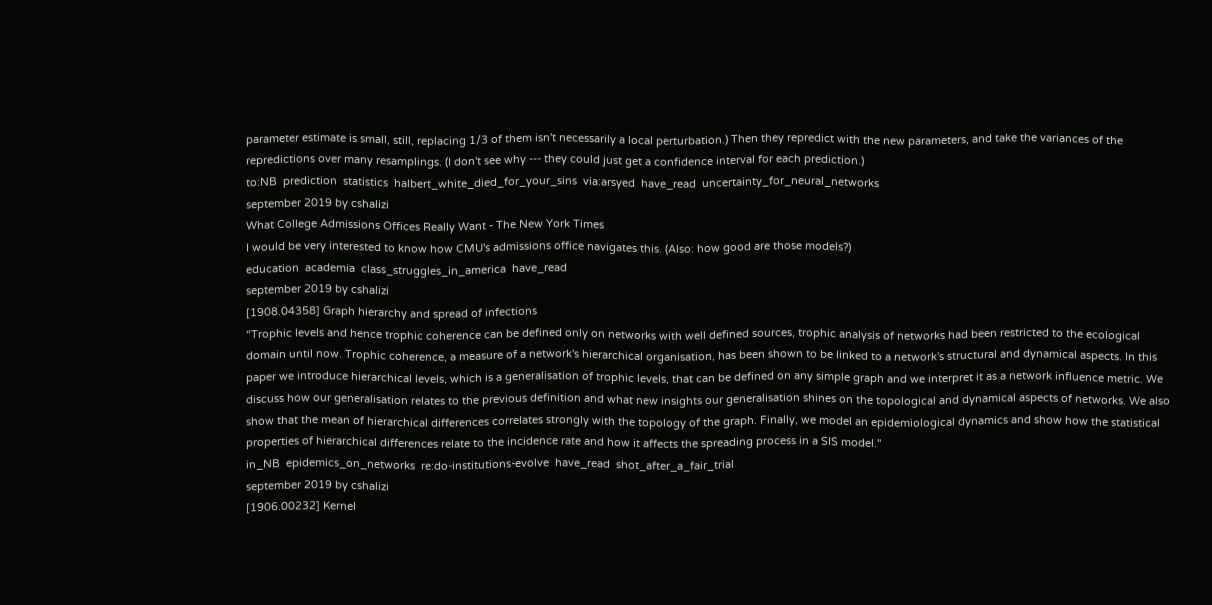parameter estimate is small, still, replacing 1/3 of them isn't necessarily a local perturbation.) Then they repredict with the new parameters, and take the variances of the repredictions over many resamplings. (I don't see why --- they could just get a confidence interval for each prediction.)
to:NB  prediction  statistics  halbert_white_died_for_your_sins  via:arsyed  have_read  uncertainty_for_neural_networks
september 2019 by cshalizi
What College Admissions Offices Really Want - The New York Times
I would be very interested to know how CMU's admissions office navigates this. (Also: how good are those models?)
education  academia  class_struggles_in_america  have_read
september 2019 by cshalizi
[1908.04358] Graph hierarchy and spread of infections
"Trophic levels and hence trophic coherence can be defined only on networks with well defined sources, trophic analysis of networks had been restricted to the ecological domain until now. Trophic coherence, a measure of a network's hierarchical organisation, has been shown to be linked to a network's structural and dynamical aspects. In this paper we introduce hierarchical levels, which is a generalisation of trophic levels, that can be defined on any simple graph and we interpret it as a network influence metric. We discuss how our generalisation relates to the previous definition and what new insights our generalisation shines on the topological and dynamical aspects of networks. We also show that the mean of hierarchical differences correlates strongly with the topology of the graph. Finally, we model an epidemiological dynamics and show how the statistical properties of hierarchical differences relate to the incidence rate and how it affects the spreading process in a SIS model."
in_NB  epidemics_on_networks  re:do-institutions-evolve  have_read  shot_after_a_fair_trial
september 2019 by cshalizi
[1906.00232] Kernel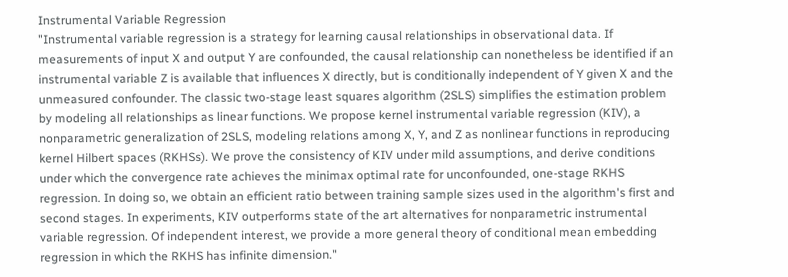Instrumental Variable Regression
"Instrumental variable regression is a strategy for learning causal relationships in observational data. If measurements of input X and output Y are confounded, the causal relationship can nonetheless be identified if an instrumental variable Z is available that influences X directly, but is conditionally independent of Y given X and the unmeasured confounder. The classic two-stage least squares algorithm (2SLS) simplifies the estimation problem by modeling all relationships as linear functions. We propose kernel instrumental variable regression (KIV), a nonparametric generalization of 2SLS, modeling relations among X, Y, and Z as nonlinear functions in reproducing kernel Hilbert spaces (RKHSs). We prove the consistency of KIV under mild assumptions, and derive conditions under which the convergence rate achieves the minimax optimal rate for unconfounded, one-stage RKHS regression. In doing so, we obtain an efficient ratio between training sample sizes used in the algorithm's first and second stages. In experiments, KIV outperforms state of the art alternatives for nonparametric instrumental variable regression. Of independent interest, we provide a more general theory of conditional mean embedding regression in which the RKHS has infinite dimension."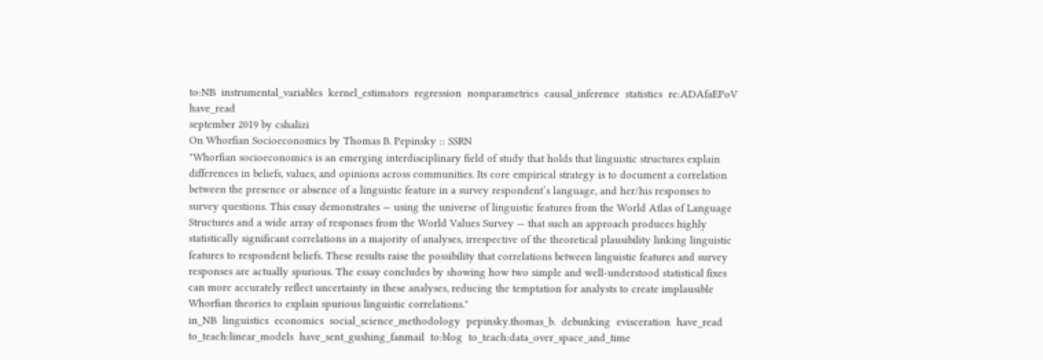to:NB  instrumental_variables  kernel_estimators  regression  nonparametrics  causal_inference  statistics  re:ADAfaEPoV  have_read
september 2019 by cshalizi
On Whorfian Socioeconomics by Thomas B. Pepinsky :: SSRN
"Whorfian socioeconomics is an emerging interdisciplinary field of study that holds that linguistic structures explain differences in beliefs, values, and opinions across communities. Its core empirical strategy is to document a correlation between the presence or absence of a linguistic feature in a survey respondent’s language, and her/his responses to survey questions. This essay demonstrates — using the universe of linguistic features from the World Atlas of Language Structures and a wide array of responses from the World Values Survey — that such an approach produces highly statistically significant correlations in a majority of analyses, irrespective of the theoretical plausibility linking linguistic features to respondent beliefs. These results raise the possibility that correlations between linguistic features and survey responses are actually spurious. The essay concludes by showing how two simple and well-understood statistical fixes can more accurately reflect uncertainty in these analyses, reducing the temptation for analysts to create implausible Whorfian theories to explain spurious linguistic correlations."
in_NB  linguistics  economics  social_science_methodology  pepinsky.thomas_b.  debunking  evisceration  have_read  to_teach:linear_models  have_sent_gushing_fanmail  to:blog  to_teach:data_over_space_and_time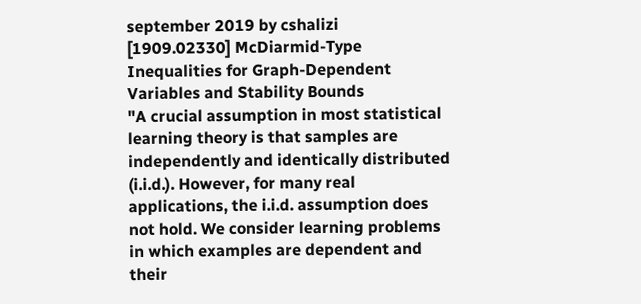september 2019 by cshalizi
[1909.02330] McDiarmid-Type Inequalities for Graph-Dependent Variables and Stability Bounds
"A crucial assumption in most statistical learning theory is that samples are independently and identically distributed (i.i.d.). However, for many real applications, the i.i.d. assumption does not hold. We consider learning problems in which examples are dependent and their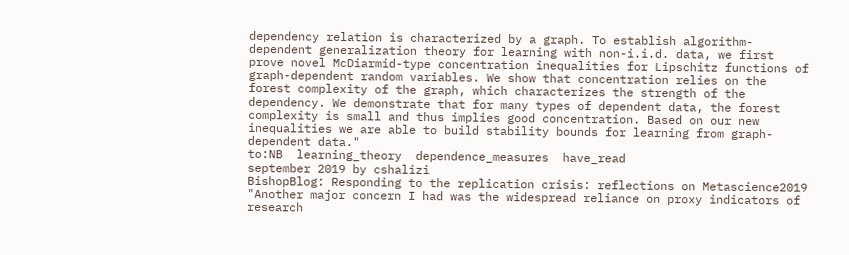dependency relation is characterized by a graph. To establish algorithm-dependent generalization theory for learning with non-i.i.d. data, we first prove novel McDiarmid-type concentration inequalities for Lipschitz functions of graph-dependent random variables. We show that concentration relies on the forest complexity of the graph, which characterizes the strength of the dependency. We demonstrate that for many types of dependent data, the forest complexity is small and thus implies good concentration. Based on our new inequalities we are able to build stability bounds for learning from graph-dependent data."
to:NB  learning_theory  dependence_measures  have_read
september 2019 by cshalizi
BishopBlog: Responding to the replication crisis: reflections on Metascience2019
"Another major concern I had was the widespread reliance on proxy indicators of research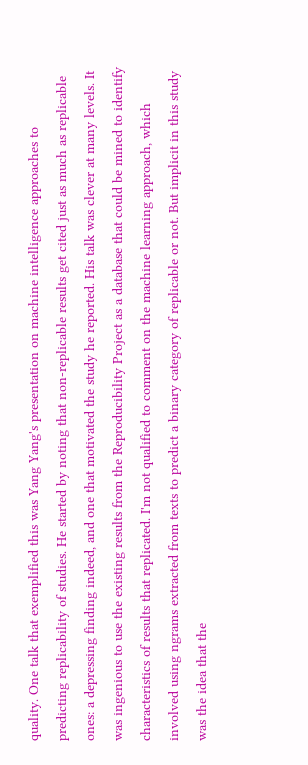quality. One talk that exemplified this was Yang Yang's presentation on machine intelligence approaches to predicting replicability of studies. He started by noting that non-replicable results get cited just as much as replicable ones: a depressing finding indeed, and one that motivated the study he reported. His talk was clever at many levels. It was ingenious to use the existing results from the Reproducibility Project as a database that could be mined to identify characteristics of results that replicated. I'm not qualified to comment on the machine learning approach, which involved using ngrams extracted from texts to predict a binary category of replicable or not. But implicit in this study was the idea that the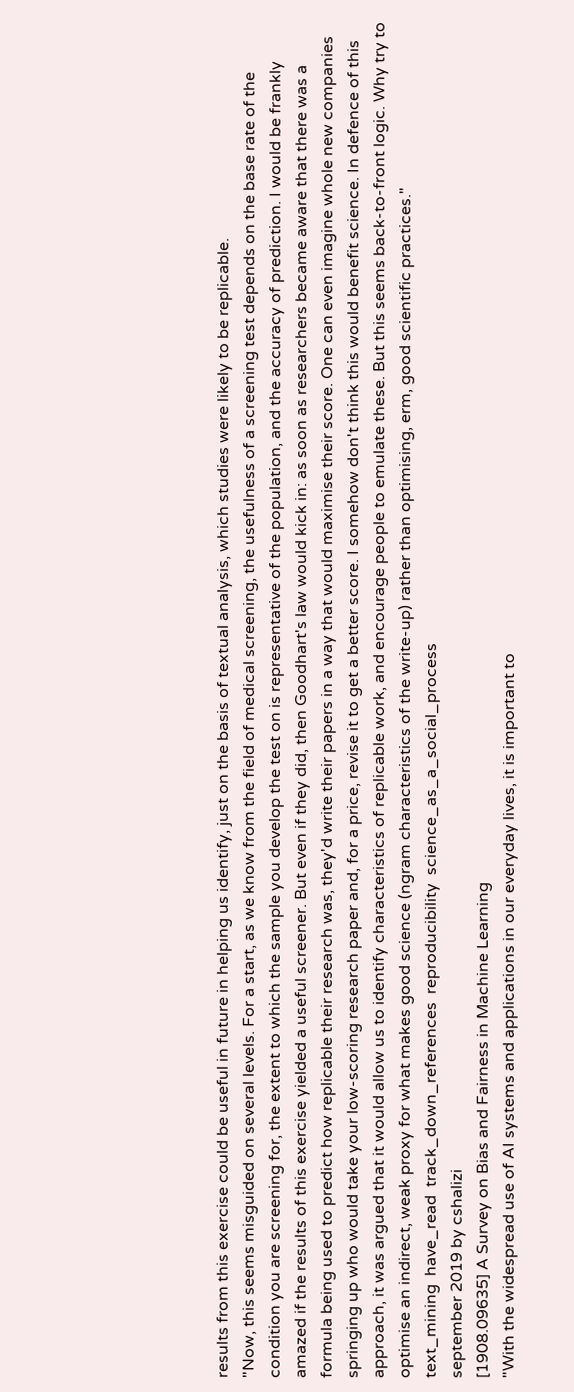results from this exercise could be useful in future in helping us identify, just on the basis of textual analysis, which studies were likely to be replicable.
"Now, this seems misguided on several levels. For a start, as we know from the field of medical screening, the usefulness of a screening test depends on the base rate of the condition you are screening for, the extent to which the sample you develop the test on is representative of the population, and the accuracy of prediction. I would be frankly amazed if the results of this exercise yielded a useful screener. But even if they did, then Goodhart's law would kick in: as soon as researchers became aware that there was a formula being used to predict how replicable their research was, they'd write their papers in a way that would maximise their score. One can even imagine whole new companies springing up who would take your low-scoring research paper and, for a price, revise it to get a better score. I somehow don't think this would benefit science. In defence of this approach, it was argued that it would allow us to identify characteristics of replicable work, and encourage people to emulate these. But this seems back-to-front logic. Why try to optimise an indirect, weak proxy for what makes good science (ngram characteristics of the write-up) rather than optimising, erm, good scientific practices."
text_mining  have_read  track_down_references  reproducibility  science_as_a_social_process
september 2019 by cshalizi
[1908.09635] A Survey on Bias and Fairness in Machine Learning
"With the widespread use of AI systems and applications in our everyday lives, it is important to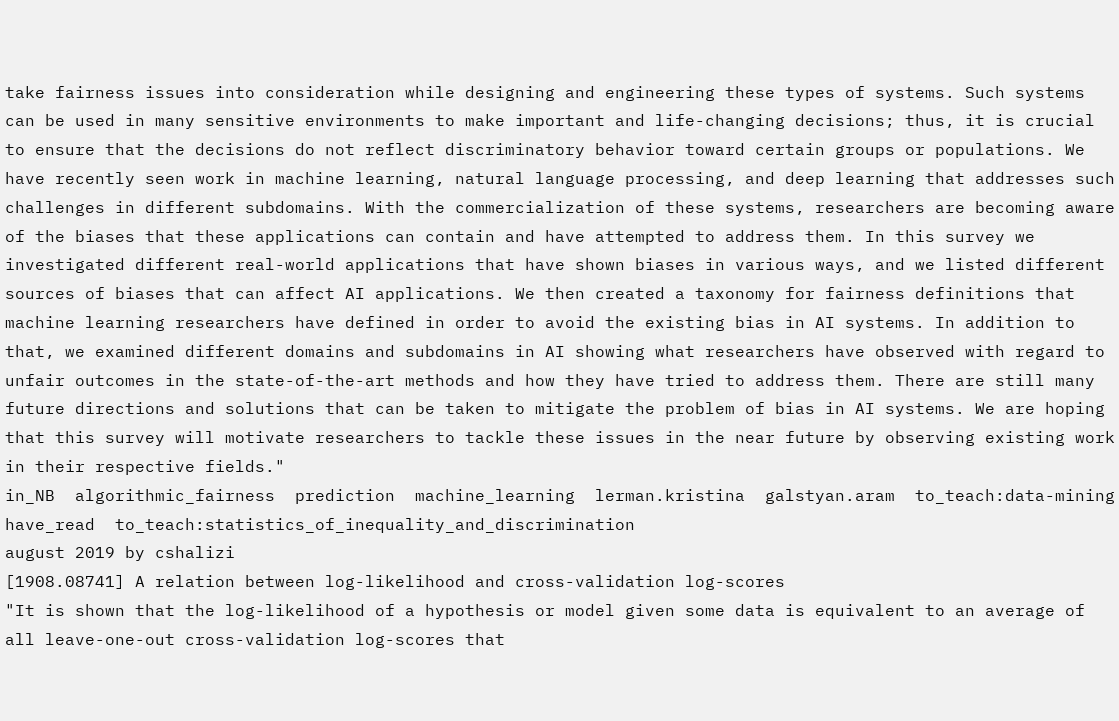take fairness issues into consideration while designing and engineering these types of systems. Such systems can be used in many sensitive environments to make important and life-changing decisions; thus, it is crucial to ensure that the decisions do not reflect discriminatory behavior toward certain groups or populations. We have recently seen work in machine learning, natural language processing, and deep learning that addresses such challenges in different subdomains. With the commercialization of these systems, researchers are becoming aware of the biases that these applications can contain and have attempted to address them. In this survey we investigated different real-world applications that have shown biases in various ways, and we listed different sources of biases that can affect AI applications. We then created a taxonomy for fairness definitions that machine learning researchers have defined in order to avoid the existing bias in AI systems. In addition to that, we examined different domains and subdomains in AI showing what researchers have observed with regard to unfair outcomes in the state-of-the-art methods and how they have tried to address them. There are still many future directions and solutions that can be taken to mitigate the problem of bias in AI systems. We are hoping that this survey will motivate researchers to tackle these issues in the near future by observing existing work in their respective fields."
in_NB  algorithmic_fairness  prediction  machine_learning  lerman.kristina  galstyan.aram  to_teach:data-mining  have_read  to_teach:statistics_of_inequality_and_discrimination
august 2019 by cshalizi
[1908.08741] A relation between log-likelihood and cross-validation log-scores
"It is shown that the log-likelihood of a hypothesis or model given some data is equivalent to an average of all leave-one-out cross-validation log-scores that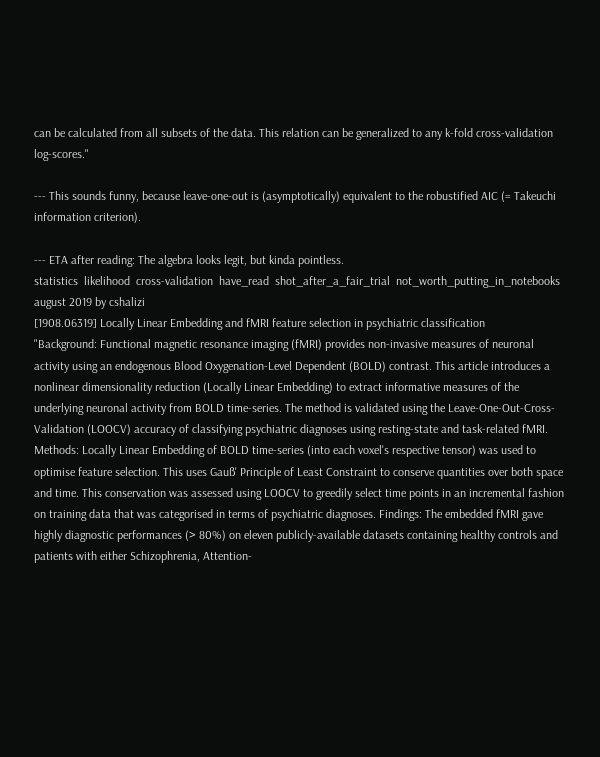can be calculated from all subsets of the data. This relation can be generalized to any k-fold cross-validation log-scores."

--- This sounds funny, because leave-one-out is (asymptotically) equivalent to the robustified AIC (= Takeuchi information criterion).

--- ETA after reading: The algebra looks legit, but kinda pointless.
statistics  likelihood  cross-validation  have_read  shot_after_a_fair_trial  not_worth_putting_in_notebooks
august 2019 by cshalizi
[1908.06319] Locally Linear Embedding and fMRI feature selection in psychiatric classification
"Background: Functional magnetic resonance imaging (fMRI) provides non-invasive measures of neuronal activity using an endogenous Blood Oxygenation-Level Dependent (BOLD) contrast. This article introduces a nonlinear dimensionality reduction (Locally Linear Embedding) to extract informative measures of the underlying neuronal activity from BOLD time-series. The method is validated using the Leave-One-Out-Cross-Validation (LOOCV) accuracy of classifying psychiatric diagnoses using resting-state and task-related fMRI. Methods: Locally Linear Embedding of BOLD time-series (into each voxel's respective tensor) was used to optimise feature selection. This uses Gauß' Principle of Least Constraint to conserve quantities over both space and time. This conservation was assessed using LOOCV to greedily select time points in an incremental fashion on training data that was categorised in terms of psychiatric diagnoses. Findings: The embedded fMRI gave highly diagnostic performances (> 80%) on eleven publicly-available datasets containing healthy controls and patients with either Schizophrenia, Attention-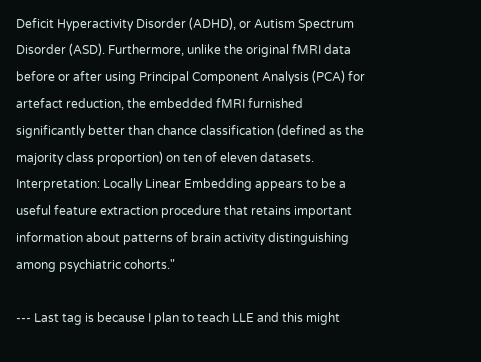Deficit Hyperactivity Disorder (ADHD), or Autism Spectrum Disorder (ASD). Furthermore, unlike the original fMRI data before or after using Principal Component Analysis (PCA) for artefact reduction, the embedded fMRI furnished significantly better than chance classification (defined as the majority class proportion) on ten of eleven datasets. Interpretation: Locally Linear Embedding appears to be a useful feature extraction procedure that retains important information about patterns of brain activity distinguishing among psychiatric cohorts."

--- Last tag is because I plan to teach LLE and this might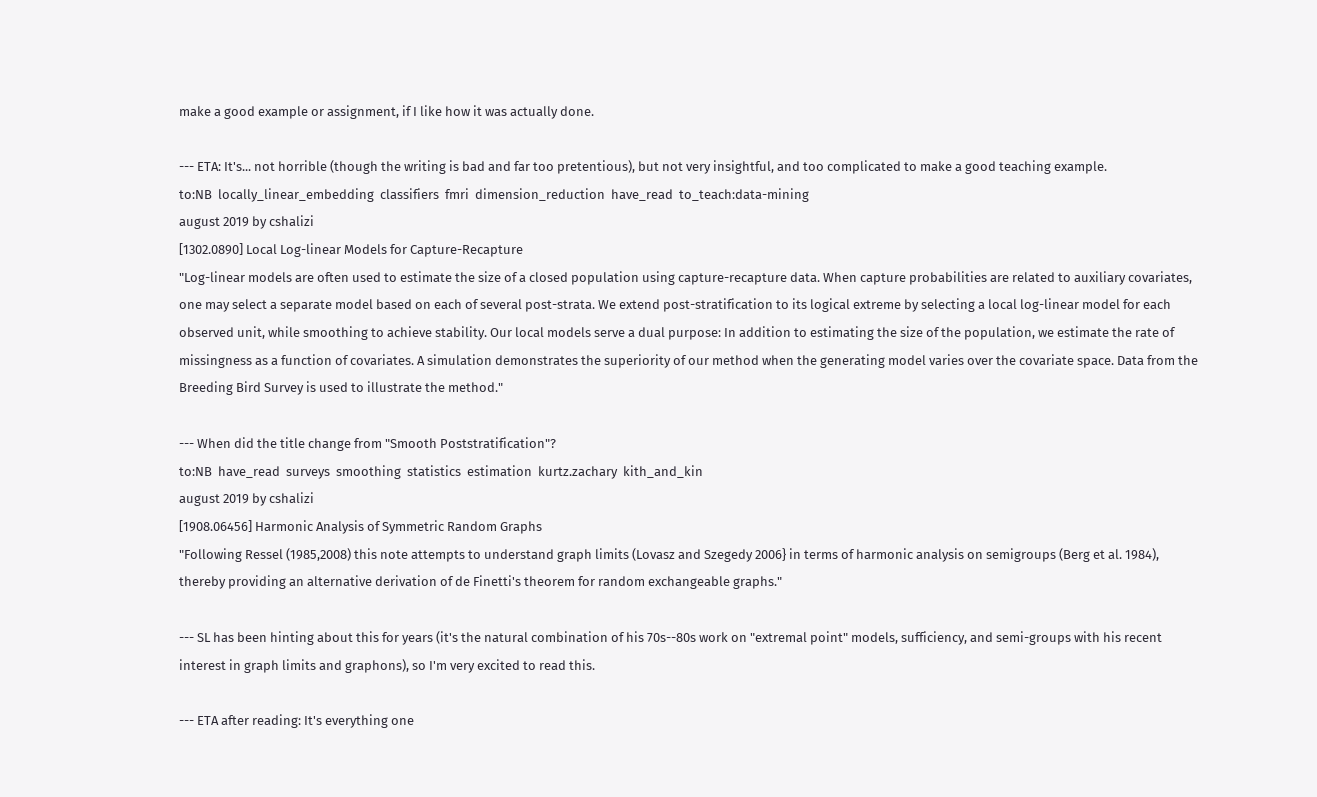make a good example or assignment, if I like how it was actually done.

--- ETA: It's... not horrible (though the writing is bad and far too pretentious), but not very insightful, and too complicated to make a good teaching example.
to:NB  locally_linear_embedding  classifiers  fmri  dimension_reduction  have_read  to_teach:data-mining
august 2019 by cshalizi
[1302.0890] Local Log-linear Models for Capture-Recapture
"Log-linear models are often used to estimate the size of a closed population using capture-recapture data. When capture probabilities are related to auxiliary covariates, one may select a separate model based on each of several post-strata. We extend post-stratification to its logical extreme by selecting a local log-linear model for each observed unit, while smoothing to achieve stability. Our local models serve a dual purpose: In addition to estimating the size of the population, we estimate the rate of missingness as a function of covariates. A simulation demonstrates the superiority of our method when the generating model varies over the covariate space. Data from the Breeding Bird Survey is used to illustrate the method."

--- When did the title change from "Smooth Poststratification"?
to:NB  have_read  surveys  smoothing  statistics  estimation  kurtz.zachary  kith_and_kin
august 2019 by cshalizi
[1908.06456] Harmonic Analysis of Symmetric Random Graphs
"Following Ressel (1985,2008) this note attempts to understand graph limits (Lovasz and Szegedy 2006} in terms of harmonic analysis on semigroups (Berg et al. 1984), thereby providing an alternative derivation of de Finetti's theorem for random exchangeable graphs."

--- SL has been hinting about this for years (it's the natural combination of his 70s--80s work on "extremal point" models, sufficiency, and semi-groups with his recent interest in graph limits and graphons), so I'm very excited to read this.

--- ETA after reading: It's everything one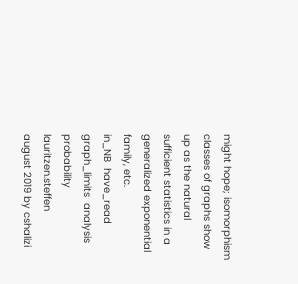might hope; isomorphism classes of graphs show up as the natural sufficient statistics in a generalized exponential family, etc.
in_NB  have_read  graph_limits  analysis  probability  lauritzen.steffen
august 2019 by cshalizi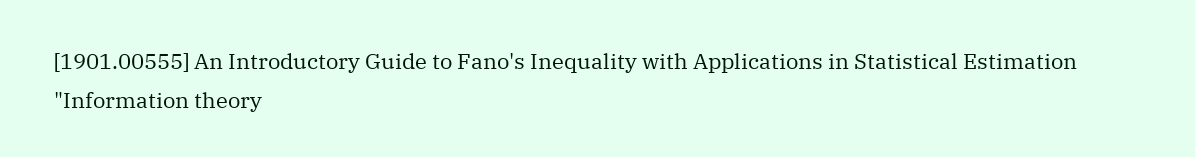[1901.00555] An Introductory Guide to Fano's Inequality with Applications in Statistical Estimation
"Information theory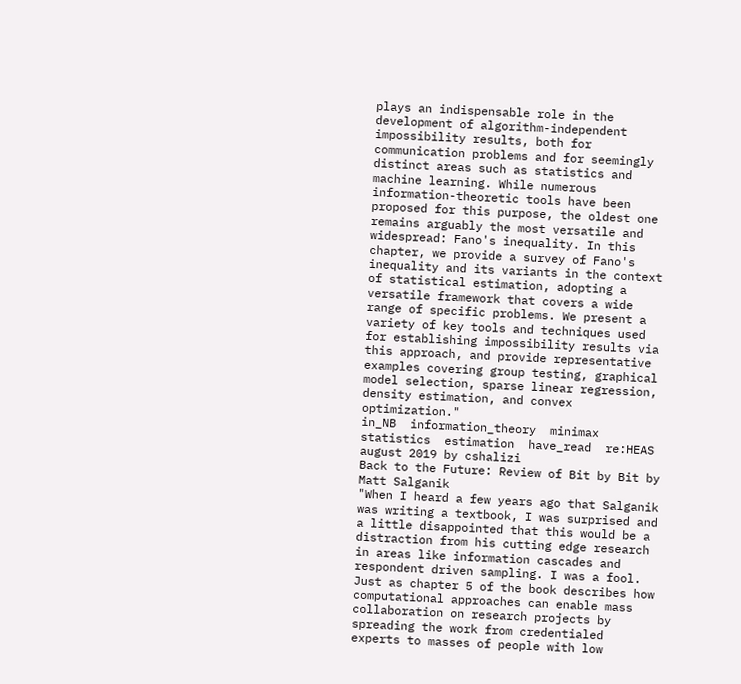plays an indispensable role in the development of algorithm-independent impossibility results, both for communication problems and for seemingly distinct areas such as statistics and machine learning. While numerous information-theoretic tools have been proposed for this purpose, the oldest one remains arguably the most versatile and widespread: Fano's inequality. In this chapter, we provide a survey of Fano's inequality and its variants in the context of statistical estimation, adopting a versatile framework that covers a wide range of specific problems. We present a variety of key tools and techniques used for establishing impossibility results via this approach, and provide representative examples covering group testing, graphical model selection, sparse linear regression, density estimation, and convex optimization."
in_NB  information_theory  minimax  statistics  estimation  have_read  re:HEAS
august 2019 by cshalizi
Back to the Future: Review of Bit by Bit by Matt Salganik
"When I heard a few years ago that Salganik was writing a textbook, I was surprised and a little disappointed that this would be a distraction from his cutting edge research in areas like information cascades and respondent driven sampling. I was a fool. Just as chapter 5 of the book describes how computational approaches can enable mass collaboration on research projects by spreading the work from credentialed experts to masses of people with low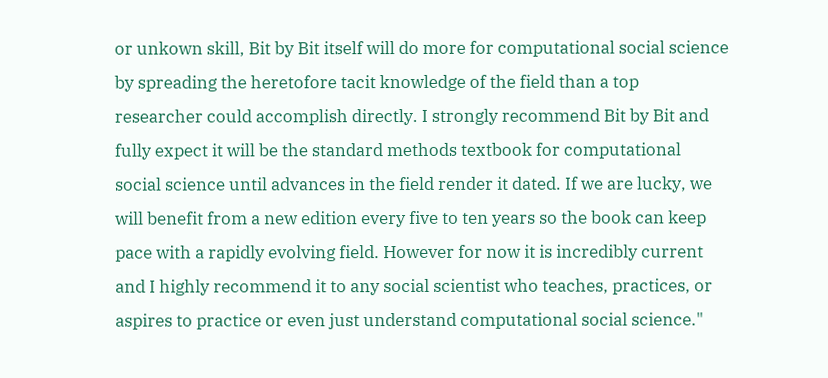or unkown skill, Bit by Bit itself will do more for computational social science by spreading the heretofore tacit knowledge of the field than a top researcher could accomplish directly. I strongly recommend Bit by Bit and fully expect it will be the standard methods textbook for computational social science until advances in the field render it dated. If we are lucky, we will benefit from a new edition every five to ten years so the book can keep pace with a rapidly evolving field. However for now it is incredibly current and I highly recommend it to any social scientist who teaches, practices, or aspires to practice or even just understand computational social science."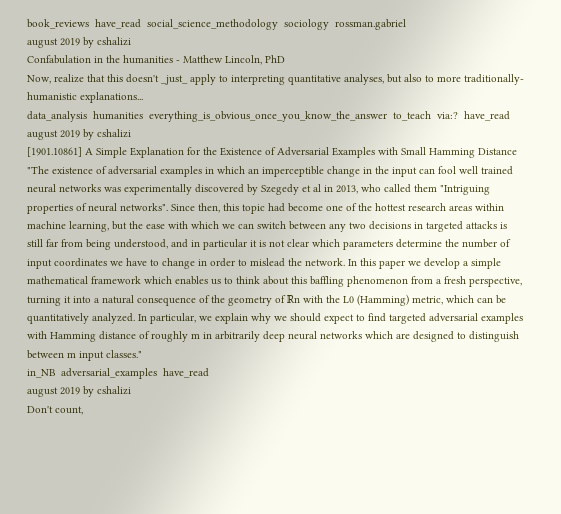book_reviews  have_read  social_science_methodology  sociology  rossman.gabriel
august 2019 by cshalizi
Confabulation in the humanities - Matthew Lincoln, PhD
Now, realize that this doesn't _just_ apply to interpreting quantitative analyses, but also to more traditionally-humanistic explanations...
data_analysis  humanities  everything_is_obvious_once_you_know_the_answer  to_teach  via:?  have_read
august 2019 by cshalizi
[1901.10861] A Simple Explanation for the Existence of Adversarial Examples with Small Hamming Distance
"The existence of adversarial examples in which an imperceptible change in the input can fool well trained neural networks was experimentally discovered by Szegedy et al in 2013, who called them "Intriguing properties of neural networks". Since then, this topic had become one of the hottest research areas within machine learning, but the ease with which we can switch between any two decisions in targeted attacks is still far from being understood, and in particular it is not clear which parameters determine the number of input coordinates we have to change in order to mislead the network. In this paper we develop a simple mathematical framework which enables us to think about this baffling phenomenon from a fresh perspective, turning it into a natural consequence of the geometry of ℝn with the L0 (Hamming) metric, which can be quantitatively analyzed. In particular, we explain why we should expect to find targeted adversarial examples with Hamming distance of roughly m in arbitrarily deep neural networks which are designed to distinguish between m input classes."
in_NB  adversarial_examples  have_read
august 2019 by cshalizi
Don't count,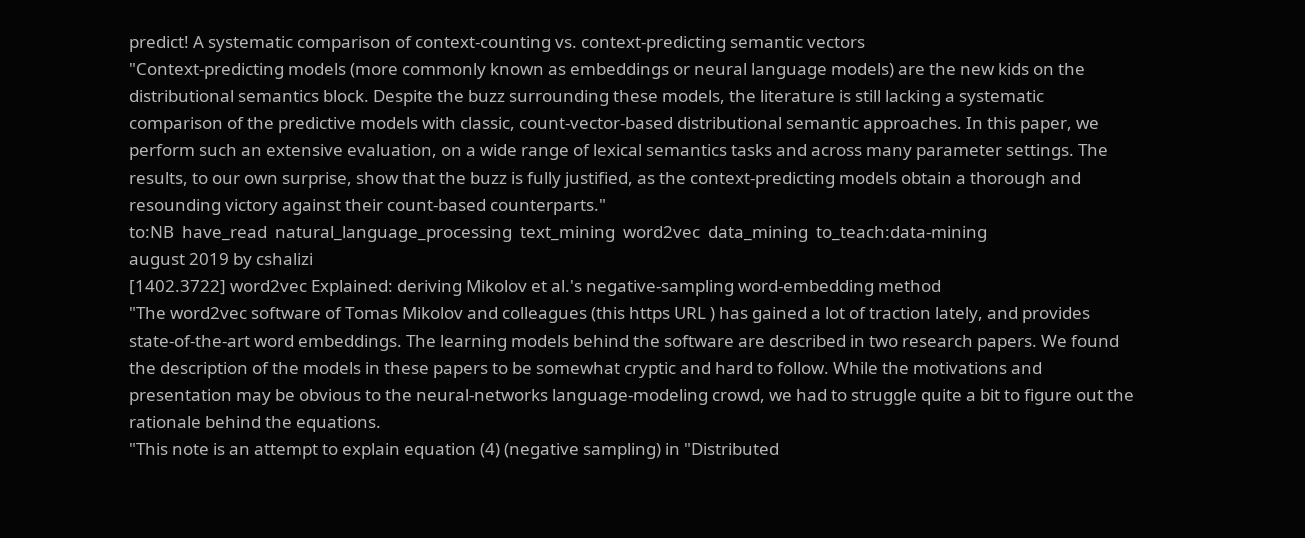predict! A systematic comparison of context-counting vs. context-predicting semantic vectors
"Context-predicting models (more commonly known as embeddings or neural language models) are the new kids on the distributional semantics block. Despite the buzz surrounding these models, the literature is still lacking a systematic comparison of the predictive models with classic, count-vector-based distributional semantic approaches. In this paper, we perform such an extensive evaluation, on a wide range of lexical semantics tasks and across many parameter settings. The results, to our own surprise, show that the buzz is fully justified, as the context-predicting models obtain a thorough and resounding victory against their count-based counterparts."
to:NB  have_read  natural_language_processing  text_mining  word2vec  data_mining  to_teach:data-mining
august 2019 by cshalizi
[1402.3722] word2vec Explained: deriving Mikolov et al.'s negative-sampling word-embedding method
"The word2vec software of Tomas Mikolov and colleagues (this https URL ) has gained a lot of traction lately, and provides state-of-the-art word embeddings. The learning models behind the software are described in two research papers. We found the description of the models in these papers to be somewhat cryptic and hard to follow. While the motivations and presentation may be obvious to the neural-networks language-modeling crowd, we had to struggle quite a bit to figure out the rationale behind the equations.
"This note is an attempt to explain equation (4) (negative sampling) in "Distributed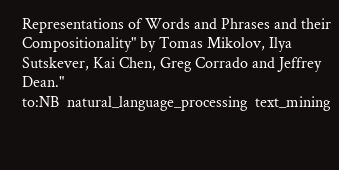Representations of Words and Phrases and their Compositionality" by Tomas Mikolov, Ilya Sutskever, Kai Chen, Greg Corrado and Jeffrey Dean."
to:NB  natural_language_processing  text_mining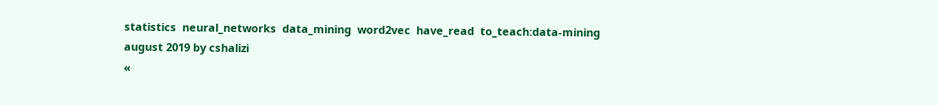statistics  neural_networks  data_mining  word2vec  have_read  to_teach:data-mining
august 2019 by cshalizi
«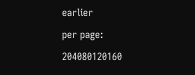earlier
per page:    204080120160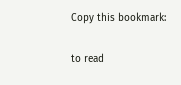Copy this bookmark:

to read